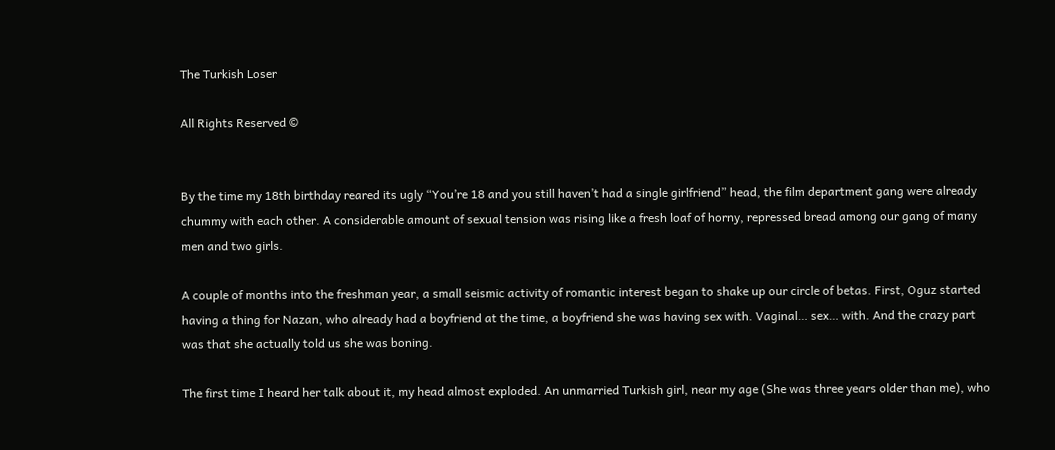The Turkish Loser

All Rights Reserved ©


By the time my 18th birthday reared its ugly “You’re 18 and you still haven’t had a single girlfriend” head, the film department gang were already chummy with each other. A considerable amount of sexual tension was rising like a fresh loaf of horny, repressed bread among our gang of many men and two girls.

A couple of months into the freshman year, a small seismic activity of romantic interest began to shake up our circle of betas. First, Oguz started having a thing for Nazan, who already had a boyfriend at the time, a boyfriend she was having sex with. Vaginal… sex… with. And the crazy part was that she actually told us she was boning.

The first time I heard her talk about it, my head almost exploded. An unmarried Turkish girl, near my age (She was three years older than me), who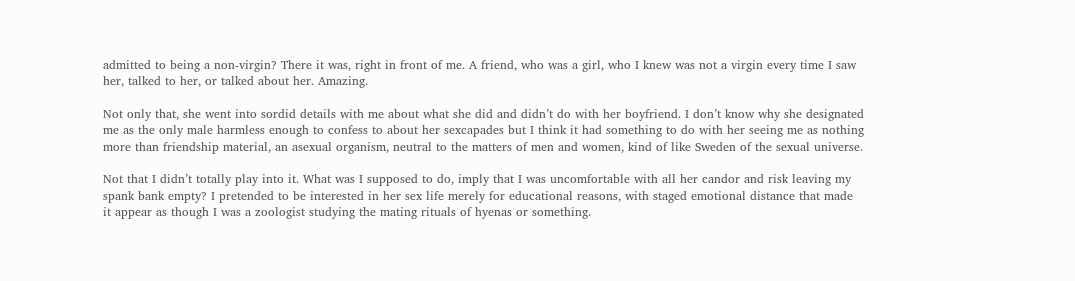admitted to being a non-virgin? There it was, right in front of me. A friend, who was a girl, who I knew was not a virgin every time I saw her, talked to her, or talked about her. Amazing.

Not only that, she went into sordid details with me about what she did and didn’t do with her boyfriend. I don’t know why she designated me as the only male harmless enough to confess to about her sexcapades but I think it had something to do with her seeing me as nothing more than friendship material, an asexual organism, neutral to the matters of men and women, kind of like Sweden of the sexual universe.

Not that I didn’t totally play into it. What was I supposed to do, imply that I was uncomfortable with all her candor and risk leaving my spank bank empty? I pretended to be interested in her sex life merely for educational reasons, with staged emotional distance that made it appear as though I was a zoologist studying the mating rituals of hyenas or something.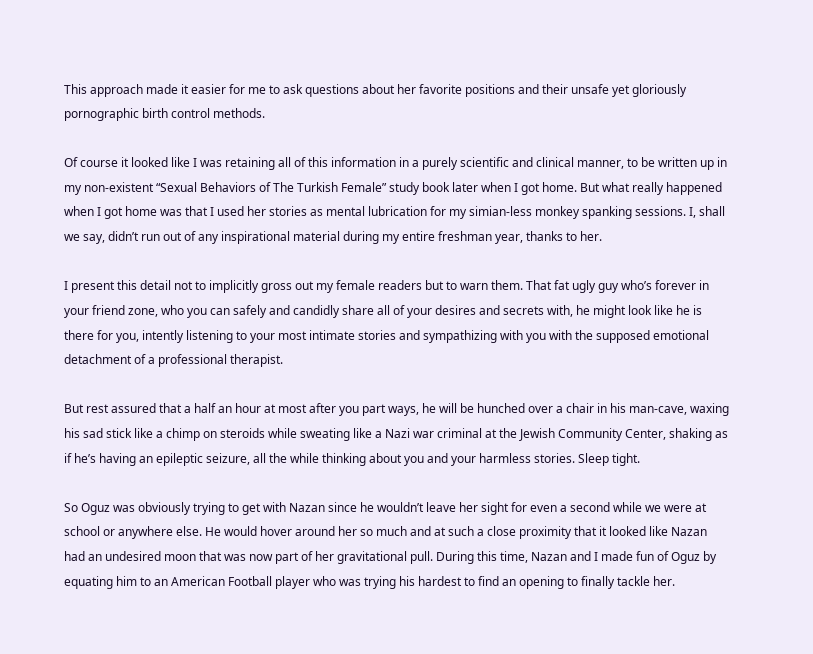This approach made it easier for me to ask questions about her favorite positions and their unsafe yet gloriously pornographic birth control methods.

Of course it looked like I was retaining all of this information in a purely scientific and clinical manner, to be written up in my non-existent “Sexual Behaviors of The Turkish Female” study book later when I got home. But what really happened when I got home was that I used her stories as mental lubrication for my simian-less monkey spanking sessions. I, shall we say, didn’t run out of any inspirational material during my entire freshman year, thanks to her.

I present this detail not to implicitly gross out my female readers but to warn them. That fat ugly guy who’s forever in your friend zone, who you can safely and candidly share all of your desires and secrets with, he might look like he is there for you, intently listening to your most intimate stories and sympathizing with you with the supposed emotional detachment of a professional therapist.

But rest assured that a half an hour at most after you part ways, he will be hunched over a chair in his man-cave, waxing his sad stick like a chimp on steroids while sweating like a Nazi war criminal at the Jewish Community Center, shaking as if he’s having an epileptic seizure, all the while thinking about you and your harmless stories. Sleep tight.

So Oguz was obviously trying to get with Nazan since he wouldn’t leave her sight for even a second while we were at school or anywhere else. He would hover around her so much and at such a close proximity that it looked like Nazan had an undesired moon that was now part of her gravitational pull. During this time, Nazan and I made fun of Oguz by equating him to an American Football player who was trying his hardest to find an opening to finally tackle her.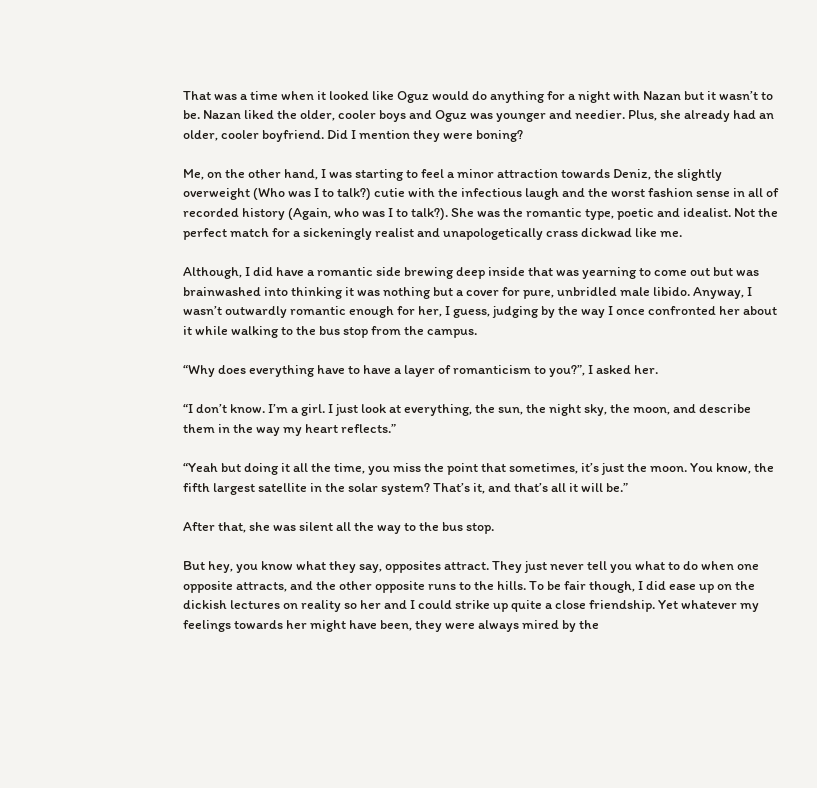That was a time when it looked like Oguz would do anything for a night with Nazan but it wasn’t to be. Nazan liked the older, cooler boys and Oguz was younger and needier. Plus, she already had an older, cooler boyfriend. Did I mention they were boning?

Me, on the other hand, I was starting to feel a minor attraction towards Deniz, the slightly overweight (Who was I to talk?) cutie with the infectious laugh and the worst fashion sense in all of recorded history (Again, who was I to talk?). She was the romantic type, poetic and idealist. Not the perfect match for a sickeningly realist and unapologetically crass dickwad like me.

Although, I did have a romantic side brewing deep inside that was yearning to come out but was brainwashed into thinking it was nothing but a cover for pure, unbridled male libido. Anyway, I wasn’t outwardly romantic enough for her, I guess, judging by the way I once confronted her about it while walking to the bus stop from the campus.

“Why does everything have to have a layer of romanticism to you?”, I asked her.

“I don’t know. I’m a girl. I just look at everything, the sun, the night sky, the moon, and describe them in the way my heart reflects.”

“Yeah but doing it all the time, you miss the point that sometimes, it’s just the moon. You know, the fifth largest satellite in the solar system? That’s it, and that’s all it will be.”

After that, she was silent all the way to the bus stop.

But hey, you know what they say, opposites attract. They just never tell you what to do when one opposite attracts, and the other opposite runs to the hills. To be fair though, I did ease up on the dickish lectures on reality so her and I could strike up quite a close friendship. Yet whatever my feelings towards her might have been, they were always mired by the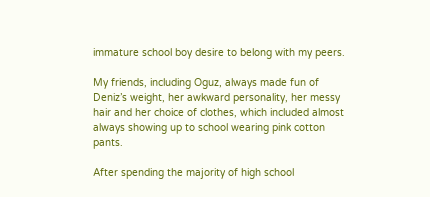immature school boy desire to belong with my peers.

My friends, including Oguz, always made fun of Deniz’s weight, her awkward personality, her messy hair and her choice of clothes, which included almost always showing up to school wearing pink cotton pants.

After spending the majority of high school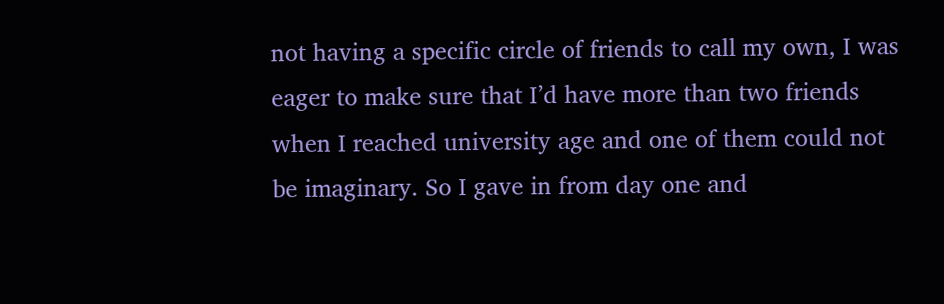not having a specific circle of friends to call my own, I was eager to make sure that I’d have more than two friends when I reached university age and one of them could not be imaginary. So I gave in from day one and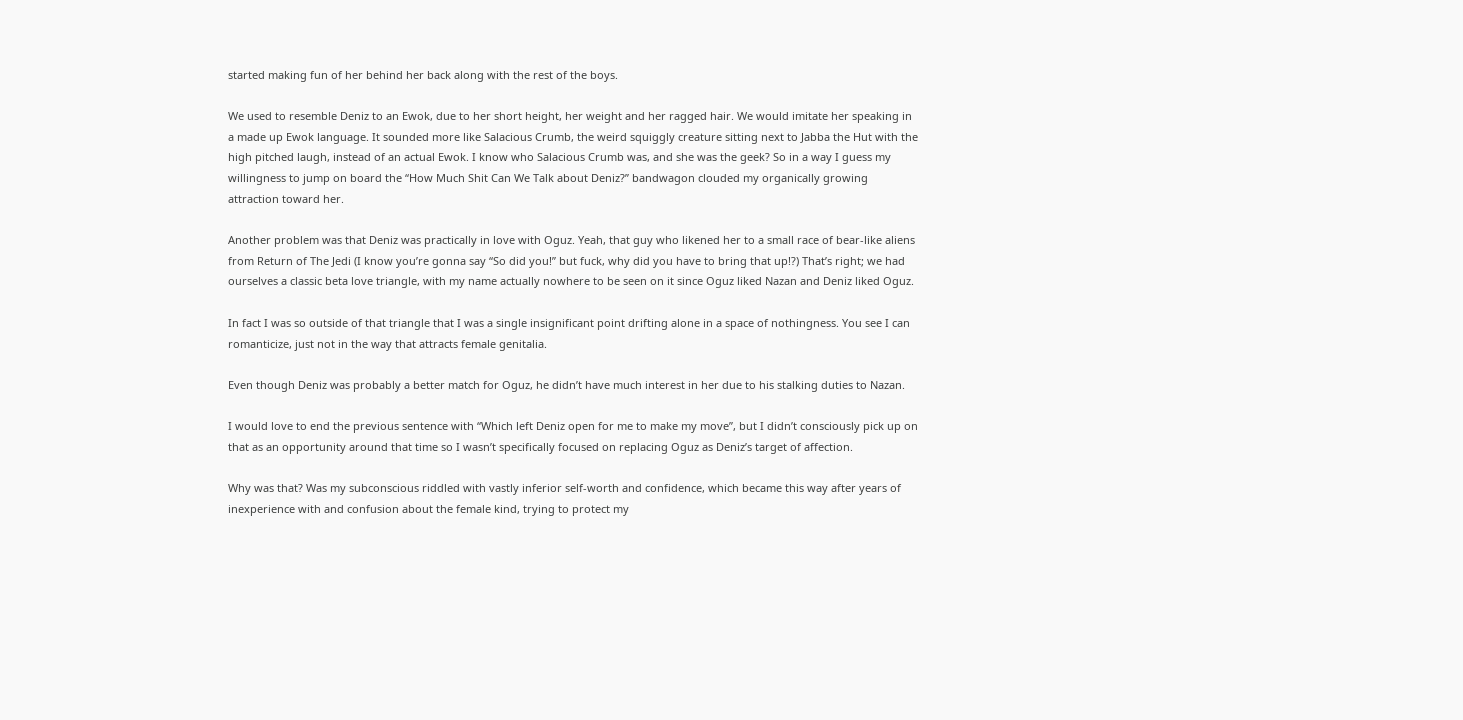started making fun of her behind her back along with the rest of the boys.

We used to resemble Deniz to an Ewok, due to her short height, her weight and her ragged hair. We would imitate her speaking in a made up Ewok language. It sounded more like Salacious Crumb, the weird squiggly creature sitting next to Jabba the Hut with the high pitched laugh, instead of an actual Ewok. I know who Salacious Crumb was, and she was the geek? So in a way I guess my willingness to jump on board the “How Much Shit Can We Talk about Deniz?” bandwagon clouded my organically growing attraction toward her.

Another problem was that Deniz was practically in love with Oguz. Yeah, that guy who likened her to a small race of bear-like aliens from Return of The Jedi (I know you’re gonna say “So did you!” but fuck, why did you have to bring that up!?) That’s right; we had ourselves a classic beta love triangle, with my name actually nowhere to be seen on it since Oguz liked Nazan and Deniz liked Oguz.

In fact I was so outside of that triangle that I was a single insignificant point drifting alone in a space of nothingness. You see I can romanticize, just not in the way that attracts female genitalia.

Even though Deniz was probably a better match for Oguz, he didn’t have much interest in her due to his stalking duties to Nazan.

I would love to end the previous sentence with “Which left Deniz open for me to make my move”, but I didn’t consciously pick up on that as an opportunity around that time so I wasn’t specifically focused on replacing Oguz as Deniz’s target of affection.

Why was that? Was my subconscious riddled with vastly inferior self-worth and confidence, which became this way after years of inexperience with and confusion about the female kind, trying to protect my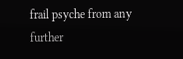frail psyche from any further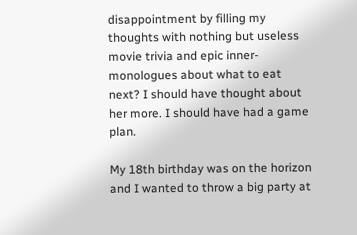disappointment by filling my thoughts with nothing but useless movie trivia and epic inner-monologues about what to eat next? I should have thought about her more. I should have had a game plan.

My 18th birthday was on the horizon and I wanted to throw a big party at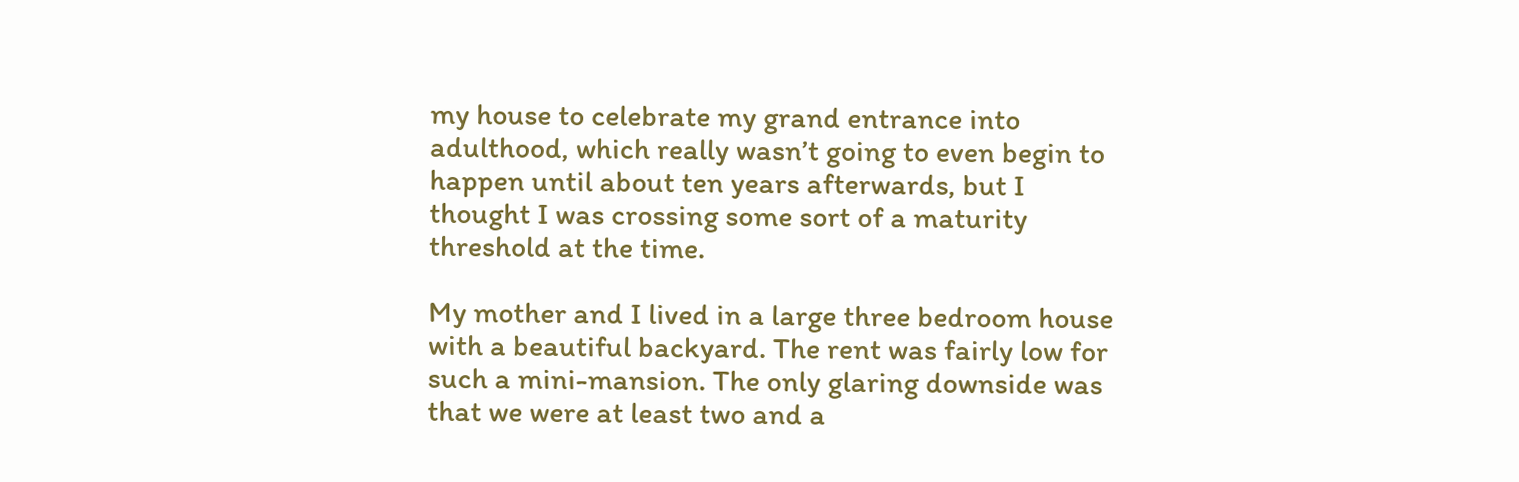my house to celebrate my grand entrance into adulthood, which really wasn’t going to even begin to happen until about ten years afterwards, but I thought I was crossing some sort of a maturity threshold at the time.

My mother and I lived in a large three bedroom house with a beautiful backyard. The rent was fairly low for such a mini-mansion. The only glaring downside was that we were at least two and a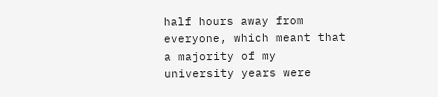half hours away from everyone, which meant that a majority of my university years were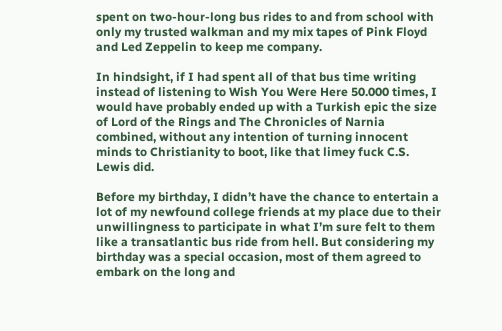spent on two-hour-long bus rides to and from school with only my trusted walkman and my mix tapes of Pink Floyd and Led Zeppelin to keep me company.

In hindsight, if I had spent all of that bus time writing instead of listening to Wish You Were Here 50.000 times, I would have probably ended up with a Turkish epic the size of Lord of the Rings and The Chronicles of Narnia combined, without any intention of turning innocent minds to Christianity to boot, like that limey fuck C.S. Lewis did.

Before my birthday, I didn’t have the chance to entertain a lot of my newfound college friends at my place due to their unwillingness to participate in what I’m sure felt to them like a transatlantic bus ride from hell. But considering my birthday was a special occasion, most of them agreed to embark on the long and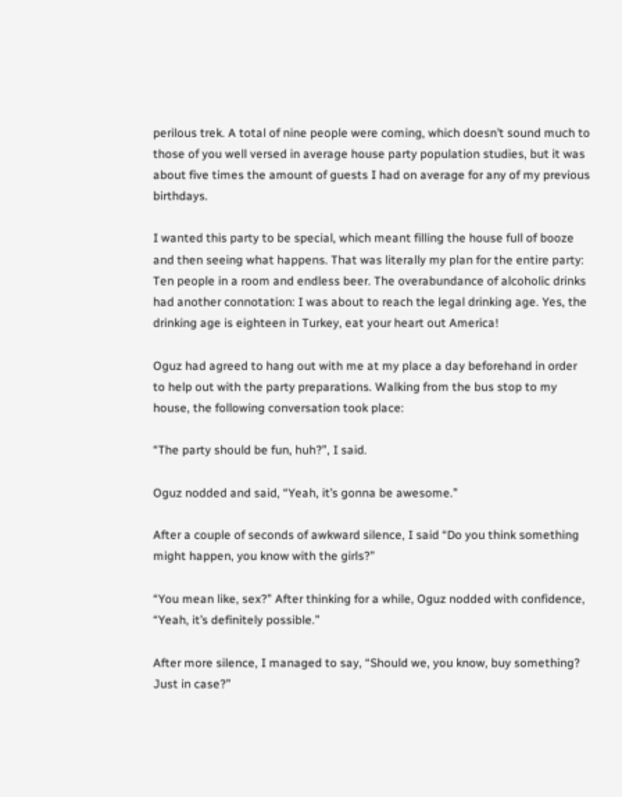perilous trek. A total of nine people were coming, which doesn’t sound much to those of you well versed in average house party population studies, but it was about five times the amount of guests I had on average for any of my previous birthdays.

I wanted this party to be special, which meant filling the house full of booze and then seeing what happens. That was literally my plan for the entire party: Ten people in a room and endless beer. The overabundance of alcoholic drinks had another connotation: I was about to reach the legal drinking age. Yes, the drinking age is eighteen in Turkey, eat your heart out America!

Oguz had agreed to hang out with me at my place a day beforehand in order to help out with the party preparations. Walking from the bus stop to my house, the following conversation took place:

“The party should be fun, huh?”, I said.

Oguz nodded and said, “Yeah, it’s gonna be awesome.”

After a couple of seconds of awkward silence, I said “Do you think something might happen, you know with the girls?”

“You mean like, sex?” After thinking for a while, Oguz nodded with confidence, “Yeah, it’s definitely possible.”

After more silence, I managed to say, “Should we, you know, buy something? Just in case?”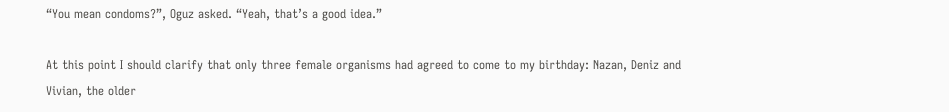“You mean condoms?”, Oguz asked. “Yeah, that’s a good idea.”

At this point I should clarify that only three female organisms had agreed to come to my birthday: Nazan, Deniz and Vivian, the older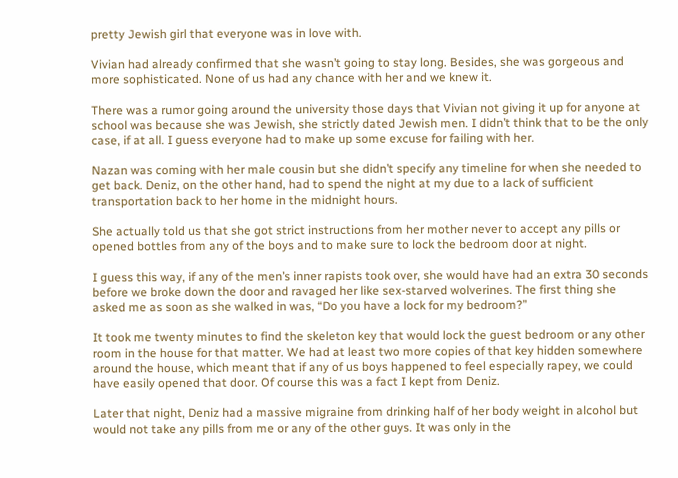pretty Jewish girl that everyone was in love with.

Vivian had already confirmed that she wasn’t going to stay long. Besides, she was gorgeous and more sophisticated. None of us had any chance with her and we knew it.

There was a rumor going around the university those days that Vivian not giving it up for anyone at school was because she was Jewish, she strictly dated Jewish men. I didn’t think that to be the only case, if at all. I guess everyone had to make up some excuse for failing with her.

Nazan was coming with her male cousin but she didn’t specify any timeline for when she needed to get back. Deniz, on the other hand, had to spend the night at my due to a lack of sufficient transportation back to her home in the midnight hours.

She actually told us that she got strict instructions from her mother never to accept any pills or opened bottles from any of the boys and to make sure to lock the bedroom door at night.

I guess this way, if any of the men’s inner rapists took over, she would have had an extra 30 seconds before we broke down the door and ravaged her like sex-starved wolverines. The first thing she asked me as soon as she walked in was, “Do you have a lock for my bedroom?”

It took me twenty minutes to find the skeleton key that would lock the guest bedroom or any other room in the house for that matter. We had at least two more copies of that key hidden somewhere around the house, which meant that if any of us boys happened to feel especially rapey, we could have easily opened that door. Of course this was a fact I kept from Deniz.

Later that night, Deniz had a massive migraine from drinking half of her body weight in alcohol but would not take any pills from me or any of the other guys. It was only in the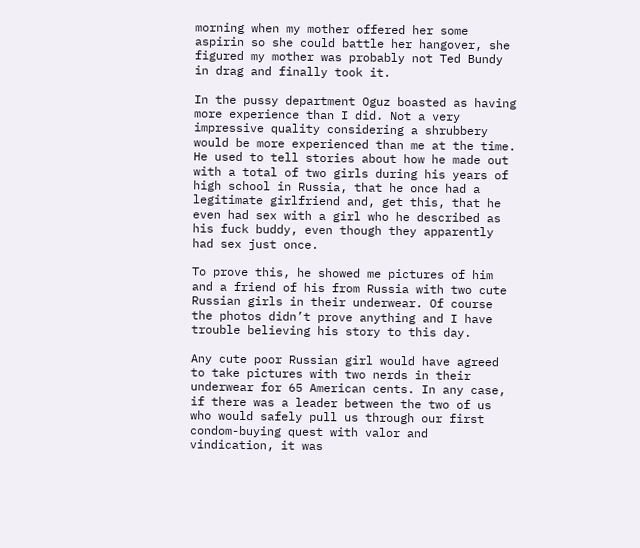morning when my mother offered her some aspirin so she could battle her hangover, she figured my mother was probably not Ted Bundy in drag and finally took it.

In the pussy department Oguz boasted as having more experience than I did. Not a very impressive quality considering a shrubbery would be more experienced than me at the time. He used to tell stories about how he made out with a total of two girls during his years of high school in Russia, that he once had a legitimate girlfriend and, get this, that he even had sex with a girl who he described as his fuck buddy, even though they apparently had sex just once.

To prove this, he showed me pictures of him and a friend of his from Russia with two cute Russian girls in their underwear. Of course the photos didn’t prove anything and I have trouble believing his story to this day.

Any cute poor Russian girl would have agreed to take pictures with two nerds in their underwear for 65 American cents. In any case, if there was a leader between the two of us who would safely pull us through our first condom-buying quest with valor and vindication, it was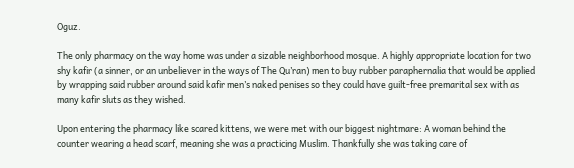Oguz.

The only pharmacy on the way home was under a sizable neighborhood mosque. A highly appropriate location for two shy kafir (a sinner, or an unbeliever in the ways of The Qu’ran) men to buy rubber paraphernalia that would be applied by wrapping said rubber around said kafir men’s naked penises so they could have guilt-free premarital sex with as many kafir sluts as they wished.

Upon entering the pharmacy like scared kittens, we were met with our biggest nightmare: A woman behind the counter wearing a head scarf, meaning she was a practicing Muslim. Thankfully she was taking care of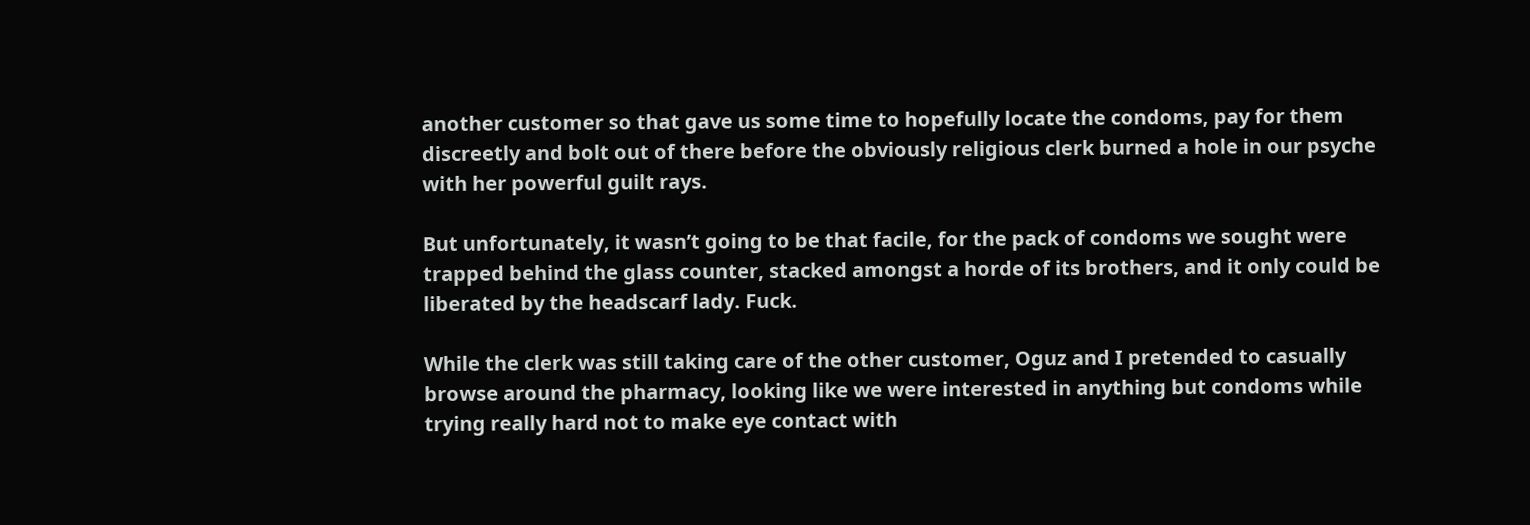another customer so that gave us some time to hopefully locate the condoms, pay for them discreetly and bolt out of there before the obviously religious clerk burned a hole in our psyche with her powerful guilt rays.

But unfortunately, it wasn’t going to be that facile, for the pack of condoms we sought were trapped behind the glass counter, stacked amongst a horde of its brothers, and it only could be liberated by the headscarf lady. Fuck.

While the clerk was still taking care of the other customer, Oguz and I pretended to casually browse around the pharmacy, looking like we were interested in anything but condoms while trying really hard not to make eye contact with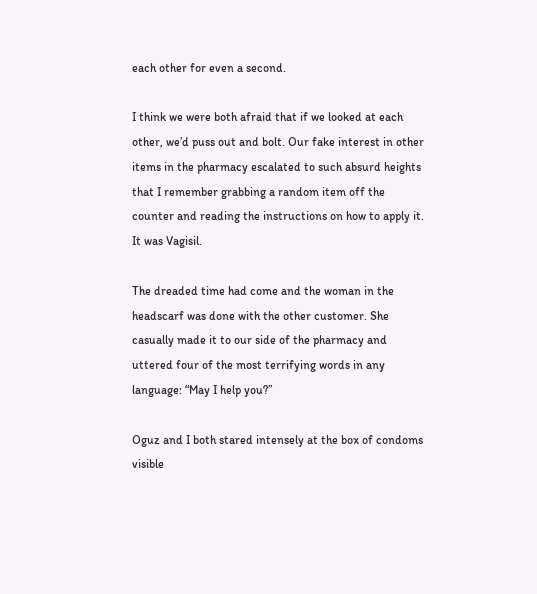each other for even a second.

I think we were both afraid that if we looked at each other, we’d puss out and bolt. Our fake interest in other items in the pharmacy escalated to such absurd heights that I remember grabbing a random item off the counter and reading the instructions on how to apply it. It was Vagisil.

The dreaded time had come and the woman in the headscarf was done with the other customer. She casually made it to our side of the pharmacy and uttered four of the most terrifying words in any language: “May I help you?”

Oguz and I both stared intensely at the box of condoms visible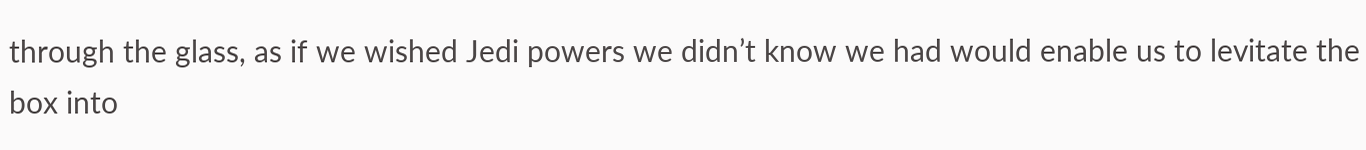through the glass, as if we wished Jedi powers we didn’t know we had would enable us to levitate the box into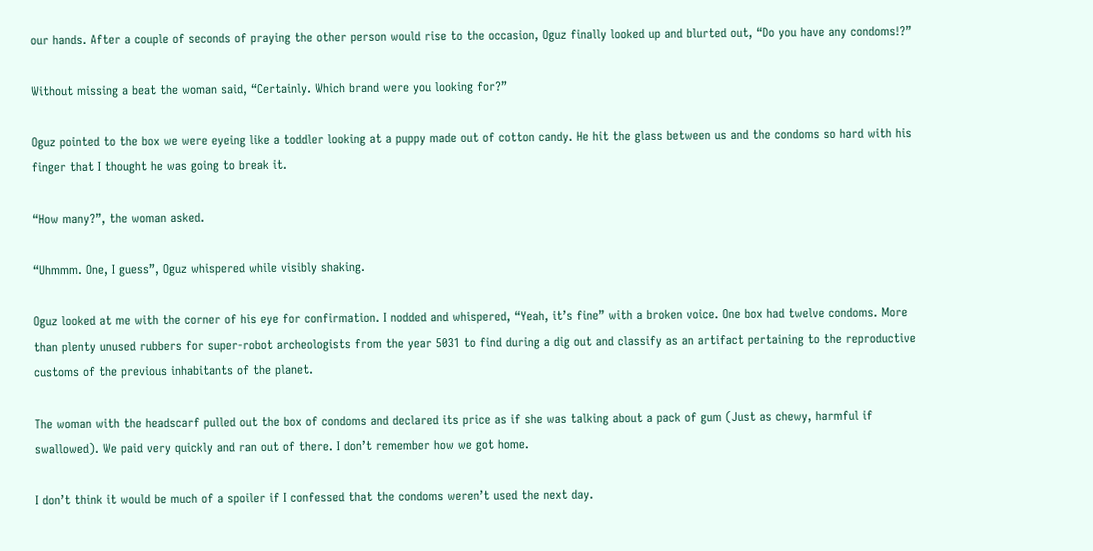our hands. After a couple of seconds of praying the other person would rise to the occasion, Oguz finally looked up and blurted out, “Do you have any condoms!?”

Without missing a beat the woman said, “Certainly. Which brand were you looking for?”

Oguz pointed to the box we were eyeing like a toddler looking at a puppy made out of cotton candy. He hit the glass between us and the condoms so hard with his finger that I thought he was going to break it.

“How many?”, the woman asked.

“Uhmmm. One, I guess”, Oguz whispered while visibly shaking.

Oguz looked at me with the corner of his eye for confirmation. I nodded and whispered, “Yeah, it’s fine” with a broken voice. One box had twelve condoms. More than plenty unused rubbers for super-robot archeologists from the year 5031 to find during a dig out and classify as an artifact pertaining to the reproductive customs of the previous inhabitants of the planet.

The woman with the headscarf pulled out the box of condoms and declared its price as if she was talking about a pack of gum (Just as chewy, harmful if swallowed). We paid very quickly and ran out of there. I don’t remember how we got home.

I don’t think it would be much of a spoiler if I confessed that the condoms weren’t used the next day.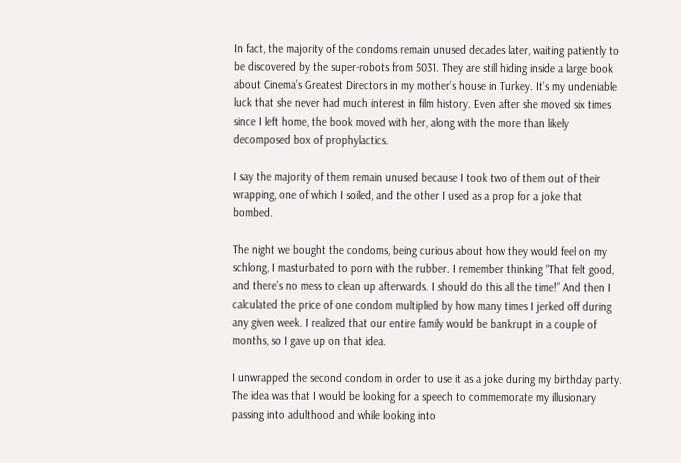In fact, the majority of the condoms remain unused decades later, waiting patiently to be discovered by the super-robots from 5031. They are still hiding inside a large book about Cinema’s Greatest Directors in my mother’s house in Turkey. It’s my undeniable luck that she never had much interest in film history. Even after she moved six times since I left home, the book moved with her, along with the more than likely decomposed box of prophylactics.

I say the majority of them remain unused because I took two of them out of their wrapping, one of which I soiled, and the other I used as a prop for a joke that bombed.

The night we bought the condoms, being curious about how they would feel on my schlong, I masturbated to porn with the rubber. I remember thinking “That felt good, and there’s no mess to clean up afterwards. I should do this all the time!” And then I calculated the price of one condom multiplied by how many times I jerked off during any given week. I realized that our entire family would be bankrupt in a couple of months, so I gave up on that idea.

I unwrapped the second condom in order to use it as a joke during my birthday party. The idea was that I would be looking for a speech to commemorate my illusionary passing into adulthood and while looking into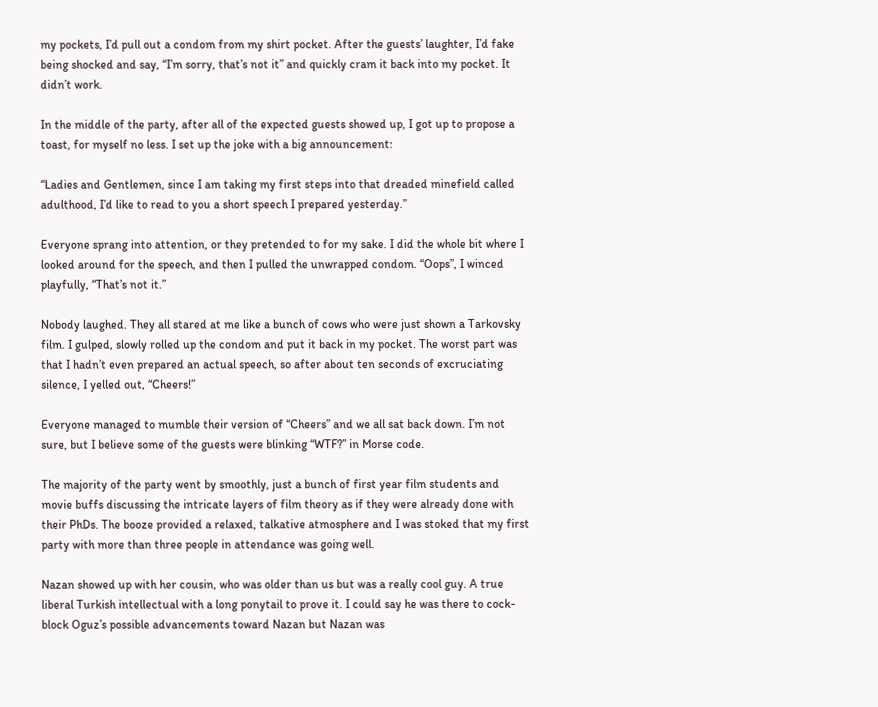my pockets, I’d pull out a condom from my shirt pocket. After the guests’ laughter, I’d fake being shocked and say, “I’m sorry, that’s not it” and quickly cram it back into my pocket. It didn’t work.

In the middle of the party, after all of the expected guests showed up, I got up to propose a toast, for myself no less. I set up the joke with a big announcement:

“Ladies and Gentlemen, since I am taking my first steps into that dreaded minefield called adulthood, I’d like to read to you a short speech I prepared yesterday.”

Everyone sprang into attention, or they pretended to for my sake. I did the whole bit where I looked around for the speech, and then I pulled the unwrapped condom. “Oops”, I winced playfully, “That’s not it.”

Nobody laughed. They all stared at me like a bunch of cows who were just shown a Tarkovsky film. I gulped, slowly rolled up the condom and put it back in my pocket. The worst part was that I hadn’t even prepared an actual speech, so after about ten seconds of excruciating silence, I yelled out, “Cheers!”

Everyone managed to mumble their version of “Cheers” and we all sat back down. I’m not sure, but I believe some of the guests were blinking “WTF?” in Morse code.

The majority of the party went by smoothly, just a bunch of first year film students and movie buffs discussing the intricate layers of film theory as if they were already done with their PhDs. The booze provided a relaxed, talkative atmosphere and I was stoked that my first party with more than three people in attendance was going well.

Nazan showed up with her cousin, who was older than us but was a really cool guy. A true liberal Turkish intellectual with a long ponytail to prove it. I could say he was there to cock-block Oguz’s possible advancements toward Nazan but Nazan was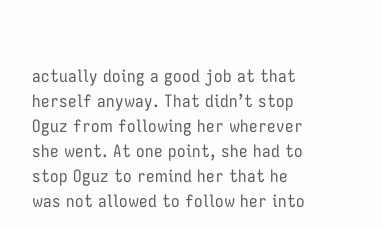actually doing a good job at that herself anyway. That didn’t stop Oguz from following her wherever she went. At one point, she had to stop Oguz to remind her that he was not allowed to follow her into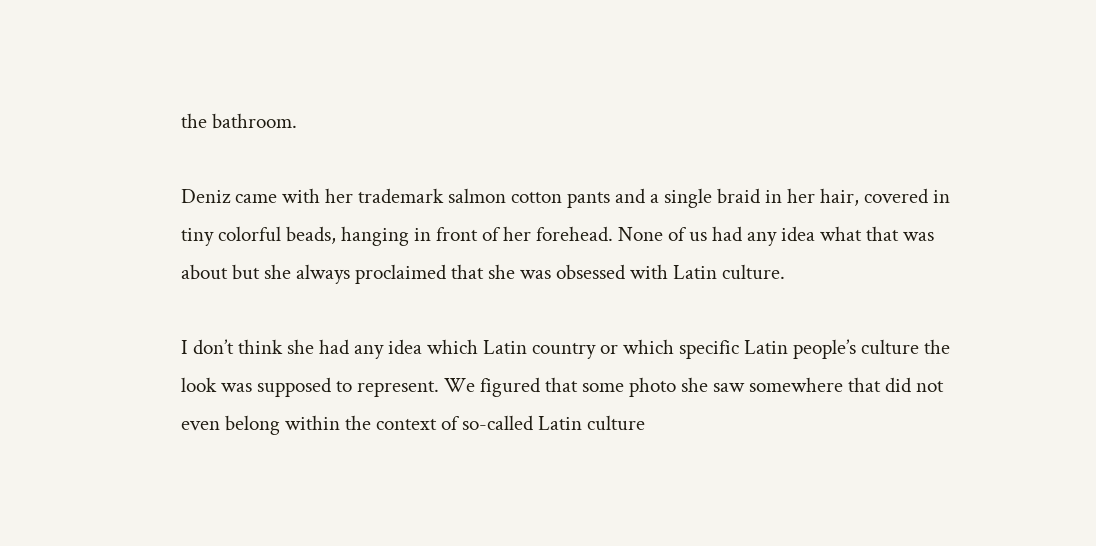the bathroom.

Deniz came with her trademark salmon cotton pants and a single braid in her hair, covered in tiny colorful beads, hanging in front of her forehead. None of us had any idea what that was about but she always proclaimed that she was obsessed with Latin culture.

I don’t think she had any idea which Latin country or which specific Latin people’s culture the look was supposed to represent. We figured that some photo she saw somewhere that did not even belong within the context of so-called Latin culture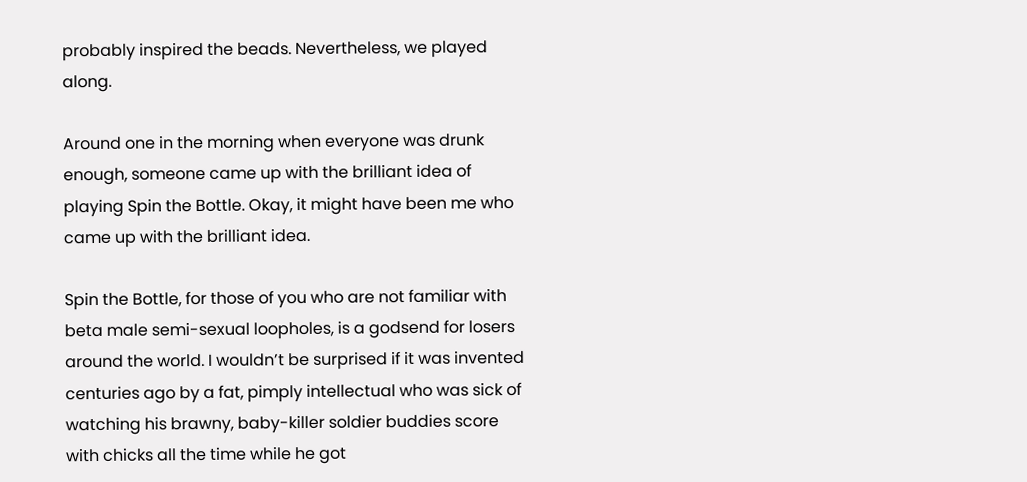probably inspired the beads. Nevertheless, we played along.

Around one in the morning when everyone was drunk enough, someone came up with the brilliant idea of playing Spin the Bottle. Okay, it might have been me who came up with the brilliant idea.

Spin the Bottle, for those of you who are not familiar with beta male semi-sexual loopholes, is a godsend for losers around the world. I wouldn’t be surprised if it was invented centuries ago by a fat, pimply intellectual who was sick of watching his brawny, baby-killer soldier buddies score with chicks all the time while he got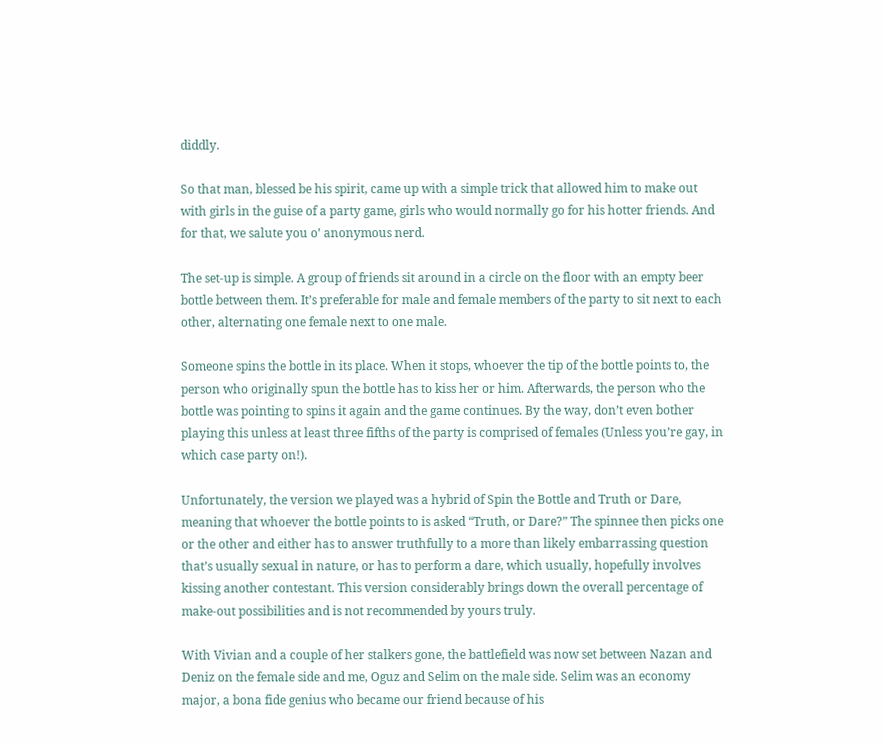diddly.

So that man, blessed be his spirit, came up with a simple trick that allowed him to make out with girls in the guise of a party game, girls who would normally go for his hotter friends. And for that, we salute you o’ anonymous nerd.

The set-up is simple. A group of friends sit around in a circle on the floor with an empty beer bottle between them. It’s preferable for male and female members of the party to sit next to each other, alternating one female next to one male.

Someone spins the bottle in its place. When it stops, whoever the tip of the bottle points to, the person who originally spun the bottle has to kiss her or him. Afterwards, the person who the bottle was pointing to spins it again and the game continues. By the way, don’t even bother playing this unless at least three fifths of the party is comprised of females (Unless you’re gay, in which case party on!).

Unfortunately, the version we played was a hybrid of Spin the Bottle and Truth or Dare, meaning that whoever the bottle points to is asked “Truth, or Dare?” The spinnee then picks one or the other and either has to answer truthfully to a more than likely embarrassing question that’s usually sexual in nature, or has to perform a dare, which usually, hopefully involves kissing another contestant. This version considerably brings down the overall percentage of make-out possibilities and is not recommended by yours truly.

With Vivian and a couple of her stalkers gone, the battlefield was now set between Nazan and Deniz on the female side and me, Oguz and Selim on the male side. Selim was an economy major, a bona fide genius who became our friend because of his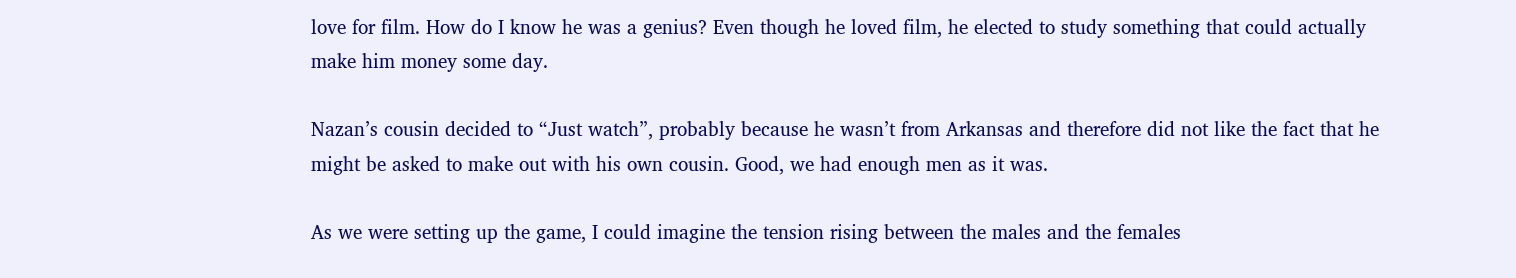love for film. How do I know he was a genius? Even though he loved film, he elected to study something that could actually make him money some day.

Nazan’s cousin decided to “Just watch”, probably because he wasn’t from Arkansas and therefore did not like the fact that he might be asked to make out with his own cousin. Good, we had enough men as it was.

As we were setting up the game, I could imagine the tension rising between the males and the females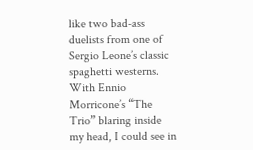like two bad-ass duelists from one of Sergio Leone’s classic spaghetti westerns. With Ennio Morricone’s “The Trio” blaring inside my head, I could see in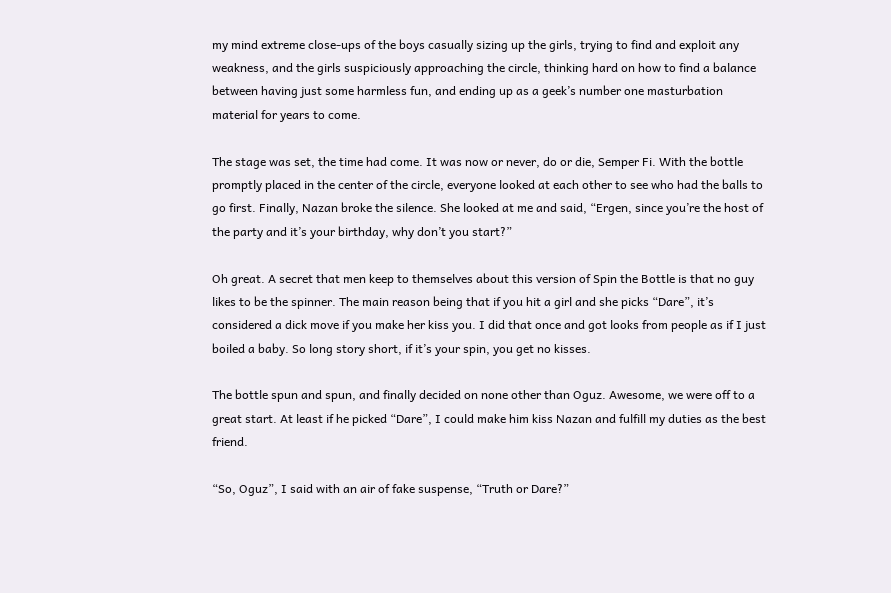my mind extreme close-ups of the boys casually sizing up the girls, trying to find and exploit any weakness, and the girls suspiciously approaching the circle, thinking hard on how to find a balance between having just some harmless fun, and ending up as a geek’s number one masturbation material for years to come.

The stage was set, the time had come. It was now or never, do or die, Semper Fi. With the bottle promptly placed in the center of the circle, everyone looked at each other to see who had the balls to go first. Finally, Nazan broke the silence. She looked at me and said, “Ergen, since you’re the host of the party and it’s your birthday, why don’t you start?”

Oh great. A secret that men keep to themselves about this version of Spin the Bottle is that no guy likes to be the spinner. The main reason being that if you hit a girl and she picks “Dare”, it’s considered a dick move if you make her kiss you. I did that once and got looks from people as if I just boiled a baby. So long story short, if it’s your spin, you get no kisses.

The bottle spun and spun, and finally decided on none other than Oguz. Awesome, we were off to a great start. At least if he picked “Dare”, I could make him kiss Nazan and fulfill my duties as the best friend.

“So, Oguz”, I said with an air of fake suspense, “Truth or Dare?”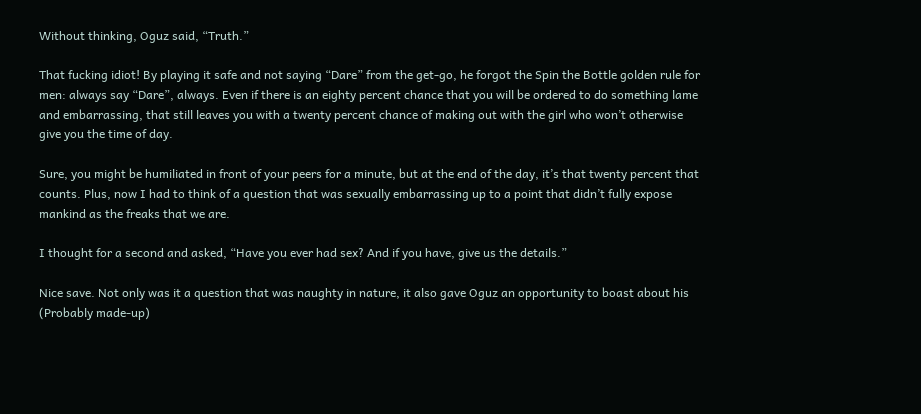Without thinking, Oguz said, “Truth.”

That fucking idiot! By playing it safe and not saying “Dare” from the get-go, he forgot the Spin the Bottle golden rule for men: always say “Dare”, always. Even if there is an eighty percent chance that you will be ordered to do something lame and embarrassing, that still leaves you with a twenty percent chance of making out with the girl who won’t otherwise give you the time of day.

Sure, you might be humiliated in front of your peers for a minute, but at the end of the day, it’s that twenty percent that counts. Plus, now I had to think of a question that was sexually embarrassing up to a point that didn’t fully expose mankind as the freaks that we are.

I thought for a second and asked, “Have you ever had sex? And if you have, give us the details.”

Nice save. Not only was it a question that was naughty in nature, it also gave Oguz an opportunity to boast about his (Probably made-up)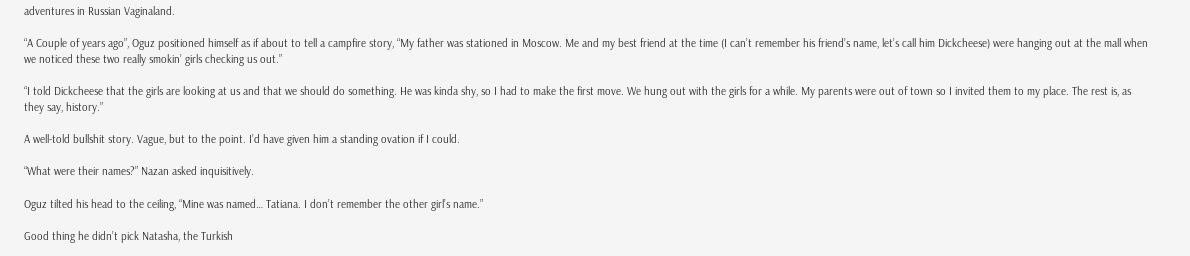adventures in Russian Vaginaland.

“A Couple of years ago”, Oguz positioned himself as if about to tell a campfire story, “My father was stationed in Moscow. Me and my best friend at the time (I can’t remember his friend’s name, let’s call him Dickcheese) were hanging out at the mall when we noticed these two really smokin’ girls checking us out.”

“I told Dickcheese that the girls are looking at us and that we should do something. He was kinda shy, so I had to make the first move. We hung out with the girls for a while. My parents were out of town so I invited them to my place. The rest is, as they say, history.”

A well-told bullshit story. Vague, but to the point. I’d have given him a standing ovation if I could.

“What were their names?” Nazan asked inquisitively.

Oguz tilted his head to the ceiling, “Mine was named… Tatiana. I don’t remember the other girl’s name.”

Good thing he didn’t pick Natasha, the Turkish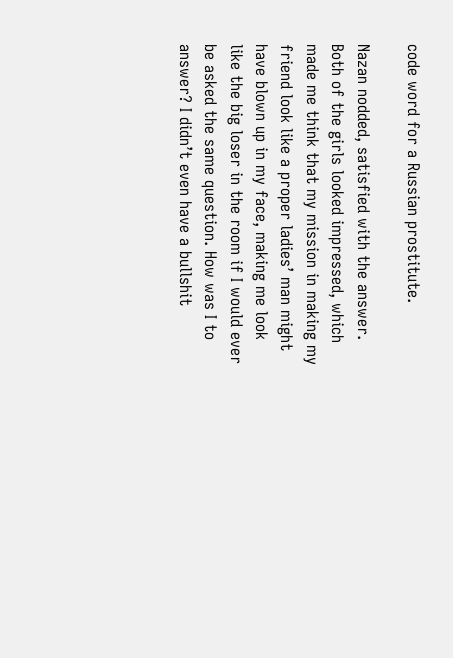code word for a Russian prostitute.

Nazan nodded, satisfied with the answer. Both of the girls looked impressed, which made me think that my mission in making my friend look like a proper ladies’ man might have blown up in my face, making me look like the big loser in the room if I would ever be asked the same question. How was I to answer? I didn’t even have a bullshit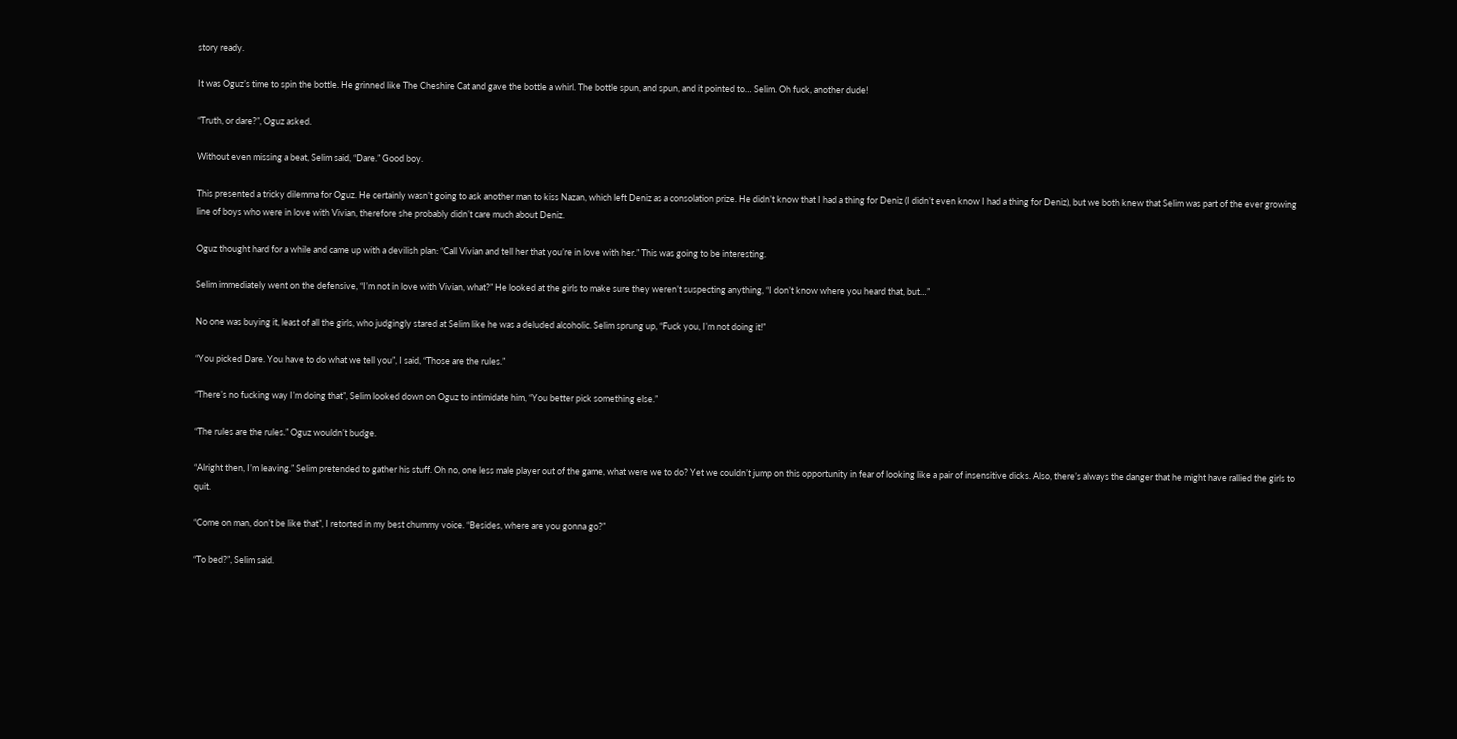story ready.

It was Oguz’s time to spin the bottle. He grinned like The Cheshire Cat and gave the bottle a whirl. The bottle spun, and spun, and it pointed to… Selim. Oh fuck, another dude!

“Truth, or dare?”, Oguz asked.

Without even missing a beat, Selim said, “Dare.” Good boy.

This presented a tricky dilemma for Oguz. He certainly wasn’t going to ask another man to kiss Nazan, which left Deniz as a consolation prize. He didn’t know that I had a thing for Deniz (I didn’t even know I had a thing for Deniz), but we both knew that Selim was part of the ever growing line of boys who were in love with Vivian, therefore she probably didn’t care much about Deniz.

Oguz thought hard for a while and came up with a devilish plan: “Call Vivian and tell her that you’re in love with her.” This was going to be interesting.

Selim immediately went on the defensive, “I’m not in love with Vivian, what?” He looked at the girls to make sure they weren’t suspecting anything, “I don’t know where you heard that, but…”

No one was buying it, least of all the girls, who judgingly stared at Selim like he was a deluded alcoholic. Selim sprung up, “Fuck you, I’m not doing it!”

“You picked Dare. You have to do what we tell you”, I said, “Those are the rules.”

“There’s no fucking way I’m doing that”, Selim looked down on Oguz to intimidate him, “You better pick something else.”

“The rules are the rules.” Oguz wouldn’t budge.

“Alright then, I’m leaving.” Selim pretended to gather his stuff. Oh no, one less male player out of the game, what were we to do? Yet we couldn’t jump on this opportunity in fear of looking like a pair of insensitive dicks. Also, there’s always the danger that he might have rallied the girls to quit.

“Come on man, don’t be like that”, I retorted in my best chummy voice. “Besides, where are you gonna go?”

“To bed?”, Selim said.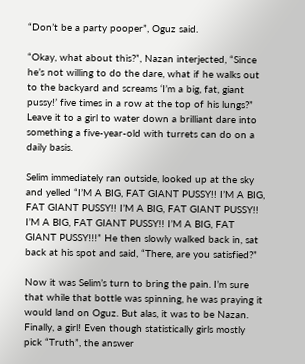“Don’t be a party pooper”, Oguz said.

“Okay, what about this?”, Nazan interjected, “Since he’s not willing to do the dare, what if he walks out to the backyard and screams ‘I’m a big, fat, giant pussy!’ five times in a row at the top of his lungs?” Leave it to a girl to water down a brilliant dare into something a five-year-old with turrets can do on a daily basis.

Selim immediately ran outside, looked up at the sky and yelled “I’M A BIG, FAT GIANT PUSSY!! I’M A BIG, FAT GIANT PUSSY!! I’M A BIG, FAT GIANT PUSSY!! I’M A BIG, FAT GIANT PUSSY!! I’M A BIG, FAT GIANT PUSSY!!!” He then slowly walked back in, sat back at his spot and said, “There, are you satisfied?”

Now it was Selim’s turn to bring the pain. I’m sure that while that bottle was spinning, he was praying it would land on Oguz. But alas, it was to be Nazan. Finally, a girl! Even though statistically girls mostly pick “Truth”, the answer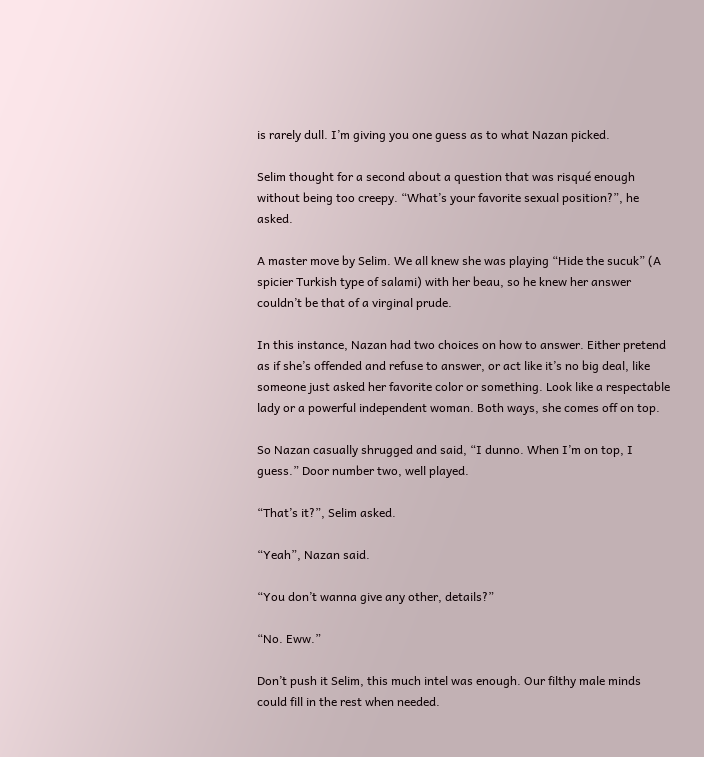is rarely dull. I’m giving you one guess as to what Nazan picked.

Selim thought for a second about a question that was risqué enough without being too creepy. “What’s your favorite sexual position?”, he asked.

A master move by Selim. We all knew she was playing “Hide the sucuk” (A spicier Turkish type of salami) with her beau, so he knew her answer couldn’t be that of a virginal prude.

In this instance, Nazan had two choices on how to answer. Either pretend as if she’s offended and refuse to answer, or act like it’s no big deal, like someone just asked her favorite color or something. Look like a respectable lady or a powerful independent woman. Both ways, she comes off on top.

So Nazan casually shrugged and said, “I dunno. When I’m on top, I guess.” Door number two, well played.

“That’s it?”, Selim asked.

“Yeah”, Nazan said.

“You don’t wanna give any other, details?”

“No. Eww.”

Don’t push it Selim, this much intel was enough. Our filthy male minds could fill in the rest when needed.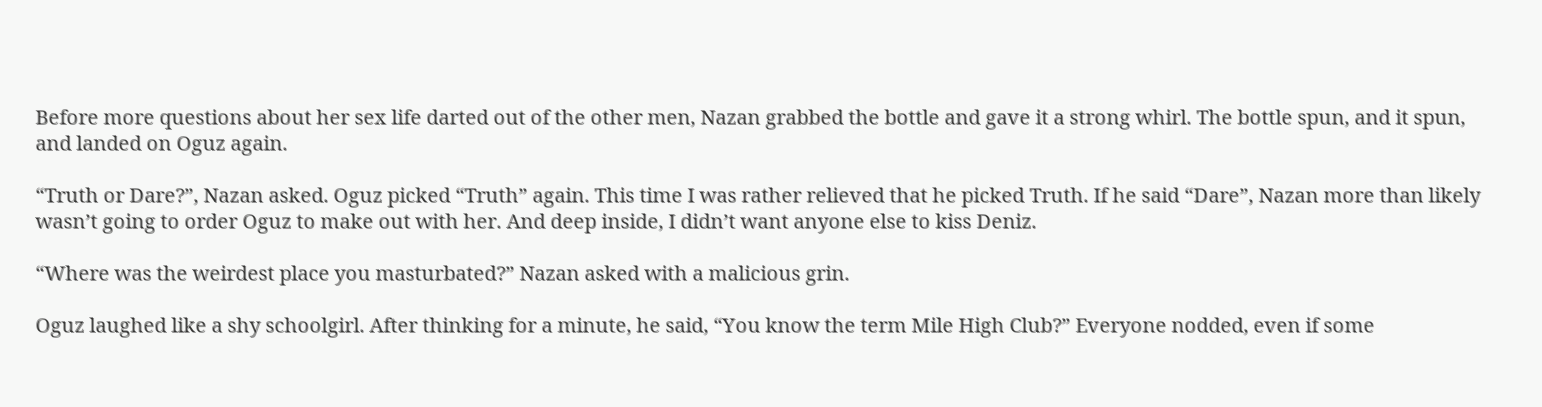Before more questions about her sex life darted out of the other men, Nazan grabbed the bottle and gave it a strong whirl. The bottle spun, and it spun, and landed on Oguz again.

“Truth or Dare?”, Nazan asked. Oguz picked “Truth” again. This time I was rather relieved that he picked Truth. If he said “Dare”, Nazan more than likely wasn’t going to order Oguz to make out with her. And deep inside, I didn’t want anyone else to kiss Deniz.

“Where was the weirdest place you masturbated?” Nazan asked with a malicious grin.

Oguz laughed like a shy schoolgirl. After thinking for a minute, he said, “You know the term Mile High Club?” Everyone nodded, even if some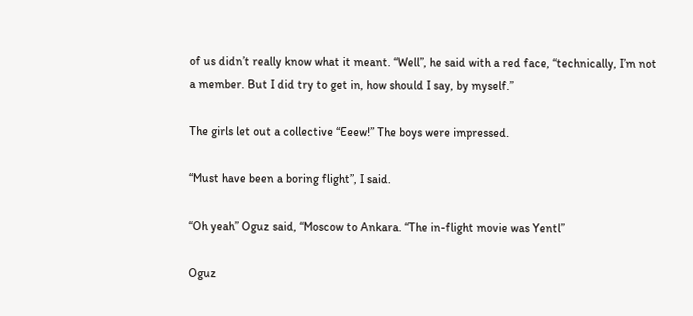of us didn’t really know what it meant. “Well”, he said with a red face, “technically, I’m not a member. But I did try to get in, how should I say, by myself.”

The girls let out a collective “Eeew!” The boys were impressed.

“Must have been a boring flight”, I said.

“Oh yeah” Oguz said, “Moscow to Ankara. “The in-flight movie was Yentl”

Oguz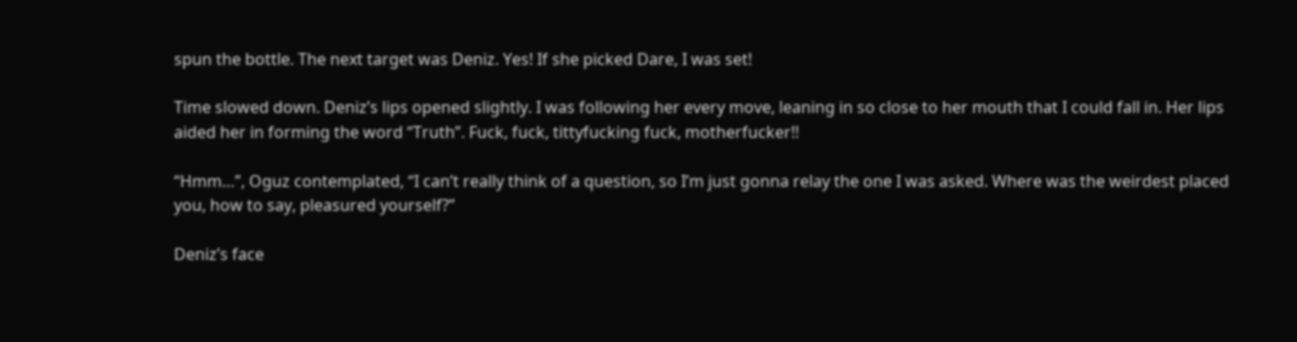spun the bottle. The next target was Deniz. Yes! If she picked Dare, I was set!

Time slowed down. Deniz’s lips opened slightly. I was following her every move, leaning in so close to her mouth that I could fall in. Her lips aided her in forming the word “Truth”. Fuck, fuck, tittyfucking fuck, motherfucker!!

“Hmm…”, Oguz contemplated, “I can’t really think of a question, so I’m just gonna relay the one I was asked. Where was the weirdest placed you, how to say, pleasured yourself?”

Deniz’s face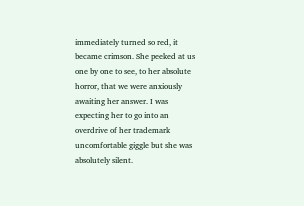immediately turned so red, it became crimson. She peeked at us one by one to see, to her absolute horror, that we were anxiously awaiting her answer. I was expecting her to go into an overdrive of her trademark uncomfortable giggle but she was absolutely silent.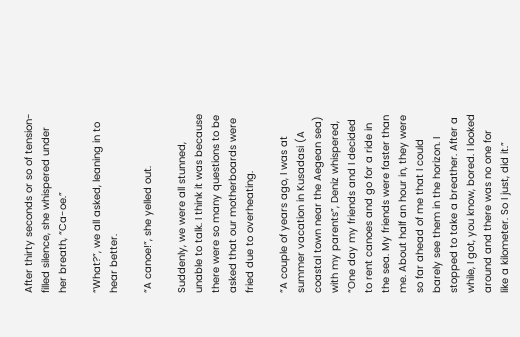After thirty seconds or so of tension-filled silence, she whispered under her breath, “Ca-oe.”

“What?”, we all asked, leaning in to hear better.

“A canoe!”, she yelled out.

Suddenly, we were all stunned, unable to talk. I think it was because there were so many questions to be asked that our motherboards were fried due to overheating.

“A couple of years ago, I was at summer vacation in Kusadasi (A coastal town near the Aegean sea) with my parents”, Deniz whispered, “One day my friends and I decided to rent canoes and go for a ride in the sea. My friends were faster than me. About half an hour in, they were so far ahead of me that I could barely see them in the horizon. I stopped to take a breather. After a while, I got, you know, bored. I looked around and there was no one for like a kilometer. So I just, did it.”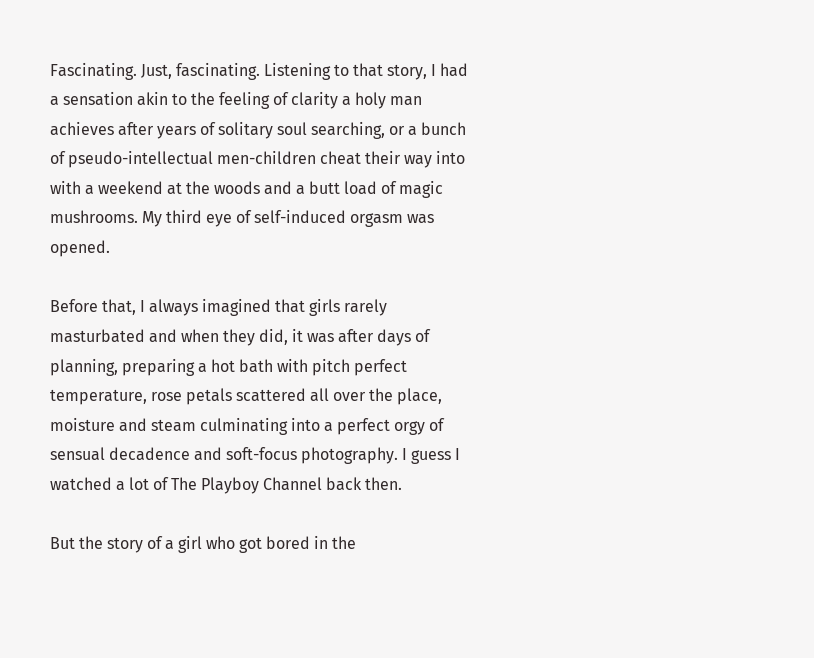Fascinating. Just, fascinating. Listening to that story, I had a sensation akin to the feeling of clarity a holy man achieves after years of solitary soul searching, or a bunch of pseudo-intellectual men-children cheat their way into with a weekend at the woods and a butt load of magic mushrooms. My third eye of self-induced orgasm was opened.

Before that, I always imagined that girls rarely masturbated and when they did, it was after days of planning, preparing a hot bath with pitch perfect temperature, rose petals scattered all over the place, moisture and steam culminating into a perfect orgy of sensual decadence and soft-focus photography. I guess I watched a lot of The Playboy Channel back then.

But the story of a girl who got bored in the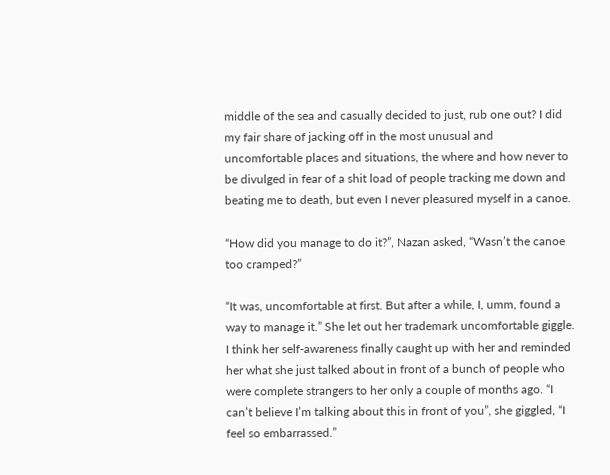middle of the sea and casually decided to just, rub one out? I did my fair share of jacking off in the most unusual and uncomfortable places and situations, the where and how never to be divulged in fear of a shit load of people tracking me down and beating me to death, but even I never pleasured myself in a canoe.

“How did you manage to do it?”, Nazan asked, “Wasn’t the canoe too cramped?”

“It was, uncomfortable at first. But after a while, I, umm, found a way to manage it.” She let out her trademark uncomfortable giggle. I think her self-awareness finally caught up with her and reminded her what she just talked about in front of a bunch of people who were complete strangers to her only a couple of months ago. “I can’t believe I’m talking about this in front of you”, she giggled, “I feel so embarrassed.”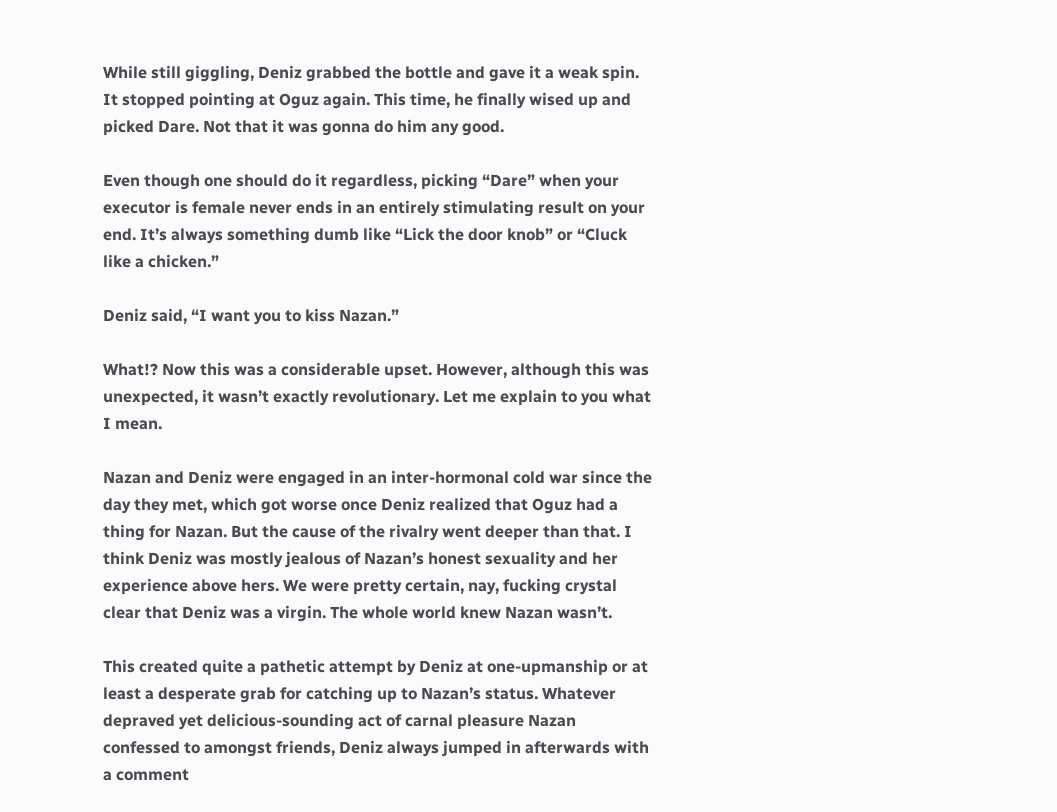While still giggling, Deniz grabbed the bottle and gave it a weak spin. It stopped pointing at Oguz again. This time, he finally wised up and picked Dare. Not that it was gonna do him any good.

Even though one should do it regardless, picking “Dare” when your executor is female never ends in an entirely stimulating result on your end. It’s always something dumb like “Lick the door knob” or “Cluck like a chicken.”

Deniz said, “I want you to kiss Nazan.”

What!? Now this was a considerable upset. However, although this was unexpected, it wasn’t exactly revolutionary. Let me explain to you what I mean.

Nazan and Deniz were engaged in an inter-hormonal cold war since the day they met, which got worse once Deniz realized that Oguz had a thing for Nazan. But the cause of the rivalry went deeper than that. I think Deniz was mostly jealous of Nazan’s honest sexuality and her experience above hers. We were pretty certain, nay, fucking crystal clear that Deniz was a virgin. The whole world knew Nazan wasn’t.

This created quite a pathetic attempt by Deniz at one-upmanship or at least a desperate grab for catching up to Nazan’s status. Whatever depraved yet delicious-sounding act of carnal pleasure Nazan confessed to amongst friends, Deniz always jumped in afterwards with a comment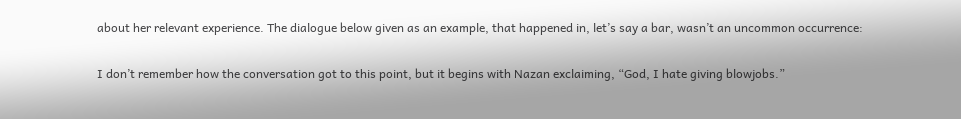about her relevant experience. The dialogue below given as an example, that happened in, let’s say a bar, wasn’t an uncommon occurrence:

I don’t remember how the conversation got to this point, but it begins with Nazan exclaiming, “God, I hate giving blowjobs.”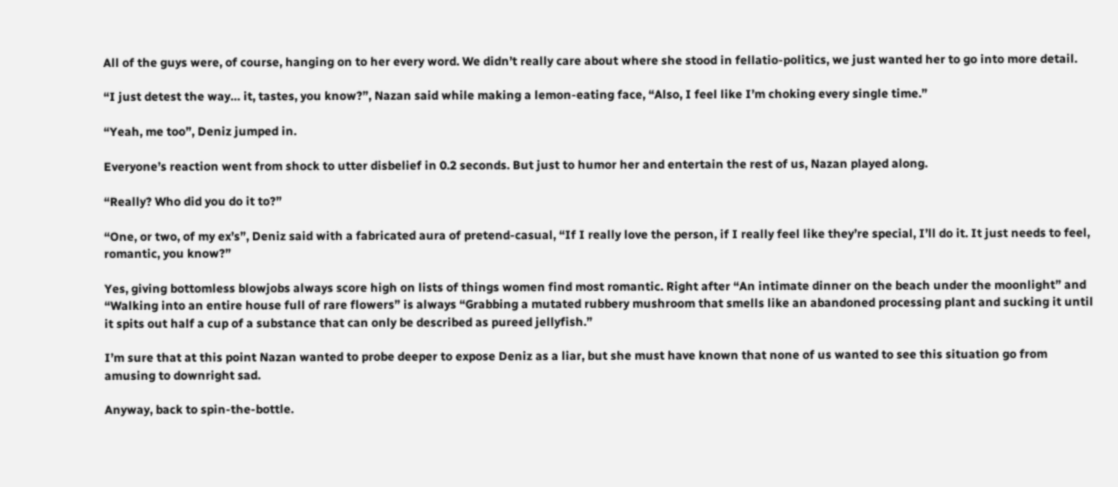All of the guys were, of course, hanging on to her every word. We didn’t really care about where she stood in fellatio-politics, we just wanted her to go into more detail.

“I just detest the way… it, tastes, you know?”, Nazan said while making a lemon-eating face, “Also, I feel like I’m choking every single time.”

“Yeah, me too”, Deniz jumped in.

Everyone’s reaction went from shock to utter disbelief in 0.2 seconds. But just to humor her and entertain the rest of us, Nazan played along.

“Really? Who did you do it to?”

“One, or two, of my ex’s”, Deniz said with a fabricated aura of pretend-casual, “If I really love the person, if I really feel like they’re special, I’ll do it. It just needs to feel, romantic, you know?”

Yes, giving bottomless blowjobs always score high on lists of things women find most romantic. Right after “An intimate dinner on the beach under the moonlight” and “Walking into an entire house full of rare flowers” is always “Grabbing a mutated rubbery mushroom that smells like an abandoned processing plant and sucking it until it spits out half a cup of a substance that can only be described as pureed jellyfish.”

I’m sure that at this point Nazan wanted to probe deeper to expose Deniz as a liar, but she must have known that none of us wanted to see this situation go from amusing to downright sad.

Anyway, back to spin-the-bottle.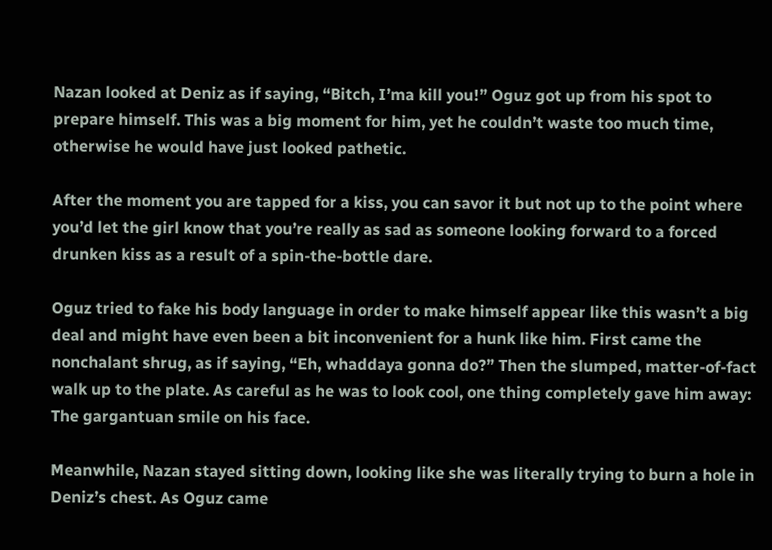Nazan looked at Deniz as if saying, “Bitch, I’ma kill you!” Oguz got up from his spot to prepare himself. This was a big moment for him, yet he couldn’t waste too much time, otherwise he would have just looked pathetic.

After the moment you are tapped for a kiss, you can savor it but not up to the point where you’d let the girl know that you’re really as sad as someone looking forward to a forced drunken kiss as a result of a spin-the-bottle dare.

Oguz tried to fake his body language in order to make himself appear like this wasn’t a big deal and might have even been a bit inconvenient for a hunk like him. First came the nonchalant shrug, as if saying, “Eh, whaddaya gonna do?” Then the slumped, matter-of-fact walk up to the plate. As careful as he was to look cool, one thing completely gave him away: The gargantuan smile on his face.

Meanwhile, Nazan stayed sitting down, looking like she was literally trying to burn a hole in Deniz’s chest. As Oguz came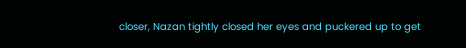closer, Nazan tightly closed her eyes and puckered up to get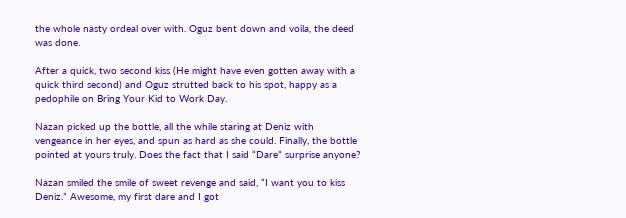the whole nasty ordeal over with. Oguz bent down and voila, the deed was done.

After a quick, two second kiss (He might have even gotten away with a quick third second) and Oguz strutted back to his spot, happy as a pedophile on Bring Your Kid to Work Day.

Nazan picked up the bottle, all the while staring at Deniz with vengeance in her eyes, and spun as hard as she could. Finally, the bottle pointed at yours truly. Does the fact that I said “Dare” surprise anyone?

Nazan smiled the smile of sweet revenge and said, “I want you to kiss Deniz.” Awesome, my first dare and I got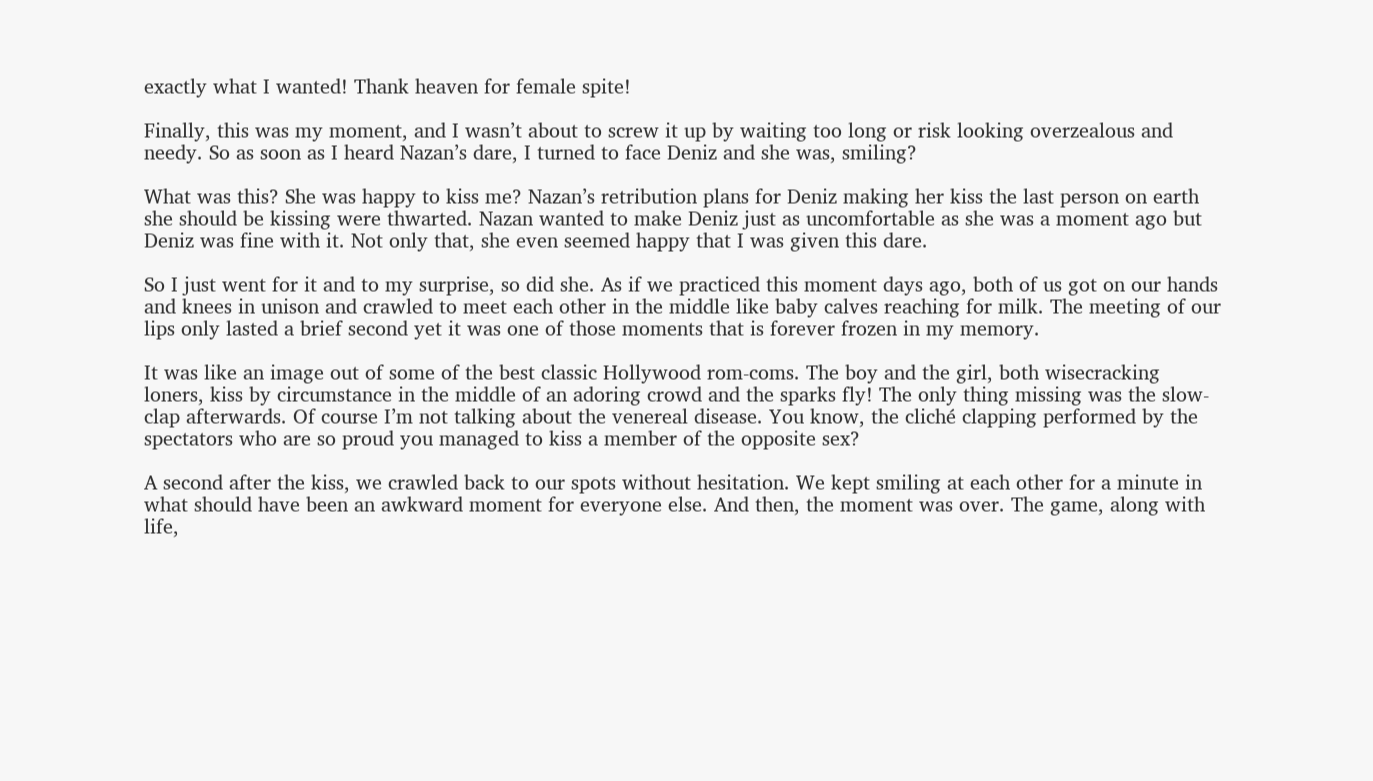exactly what I wanted! Thank heaven for female spite!

Finally, this was my moment, and I wasn’t about to screw it up by waiting too long or risk looking overzealous and needy. So as soon as I heard Nazan’s dare, I turned to face Deniz and she was, smiling?

What was this? She was happy to kiss me? Nazan’s retribution plans for Deniz making her kiss the last person on earth she should be kissing were thwarted. Nazan wanted to make Deniz just as uncomfortable as she was a moment ago but Deniz was fine with it. Not only that, she even seemed happy that I was given this dare.

So I just went for it and to my surprise, so did she. As if we practiced this moment days ago, both of us got on our hands and knees in unison and crawled to meet each other in the middle like baby calves reaching for milk. The meeting of our lips only lasted a brief second yet it was one of those moments that is forever frozen in my memory.

It was like an image out of some of the best classic Hollywood rom-coms. The boy and the girl, both wisecracking loners, kiss by circumstance in the middle of an adoring crowd and the sparks fly! The only thing missing was the slow-clap afterwards. Of course I’m not talking about the venereal disease. You know, the cliché clapping performed by the spectators who are so proud you managed to kiss a member of the opposite sex?

A second after the kiss, we crawled back to our spots without hesitation. We kept smiling at each other for a minute in what should have been an awkward moment for everyone else. And then, the moment was over. The game, along with life,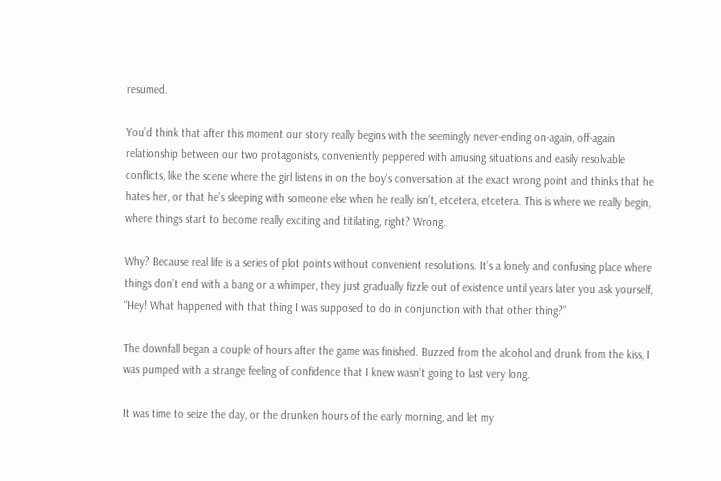resumed.

You’d think that after this moment our story really begins with the seemingly never-ending on-again, off-again relationship between our two protagonists, conveniently peppered with amusing situations and easily resolvable conflicts, like the scene where the girl listens in on the boy’s conversation at the exact wrong point and thinks that he hates her, or that he’s sleeping with someone else when he really isn’t, etcetera, etcetera. This is where we really begin, where things start to become really exciting and titilating, right? Wrong.

Why? Because real life is a series of plot points without convenient resolutions. It’s a lonely and confusing place where things don’t end with a bang or a whimper, they just gradually fizzle out of existence until years later you ask yourself, “Hey! What happened with that thing I was supposed to do in conjunction with that other thing?”

The downfall began a couple of hours after the game was finished. Buzzed from the alcohol and drunk from the kiss, I was pumped with a strange feeling of confidence that I knew wasn’t going to last very long.

It was time to seize the day, or the drunken hours of the early morning, and let my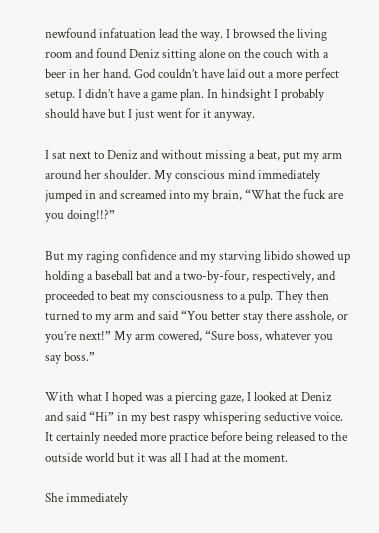newfound infatuation lead the way. I browsed the living room and found Deniz sitting alone on the couch with a beer in her hand. God couldn’t have laid out a more perfect setup. I didn’t have a game plan. In hindsight I probably should have but I just went for it anyway.

I sat next to Deniz and without missing a beat, put my arm around her shoulder. My conscious mind immediately jumped in and screamed into my brain, “What the fuck are you doing!!?”

But my raging confidence and my starving libido showed up holding a baseball bat and a two-by-four, respectively, and proceeded to beat my consciousness to a pulp. They then turned to my arm and said “You better stay there asshole, or you’re next!” My arm cowered, “Sure boss, whatever you say boss.”

With what I hoped was a piercing gaze, I looked at Deniz and said “Hi” in my best raspy whispering seductive voice. It certainly needed more practice before being released to the outside world but it was all I had at the moment.

She immediately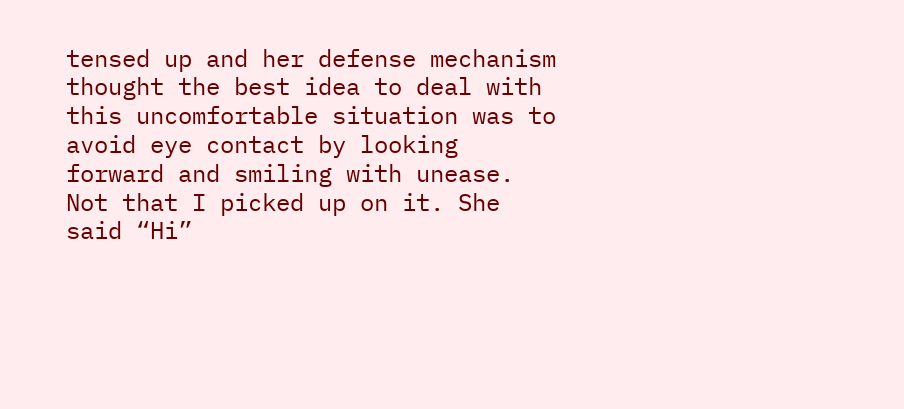tensed up and her defense mechanism thought the best idea to deal with this uncomfortable situation was to avoid eye contact by looking forward and smiling with unease. Not that I picked up on it. She said “Hi”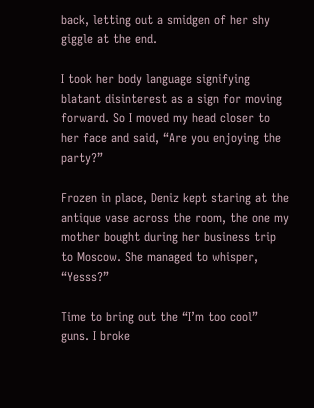back, letting out a smidgen of her shy giggle at the end.

I took her body language signifying blatant disinterest as a sign for moving forward. So I moved my head closer to her face and said, “Are you enjoying the party?”

Frozen in place, Deniz kept staring at the antique vase across the room, the one my mother bought during her business trip to Moscow. She managed to whisper, “Yesss?”

Time to bring out the “I’m too cool” guns. I broke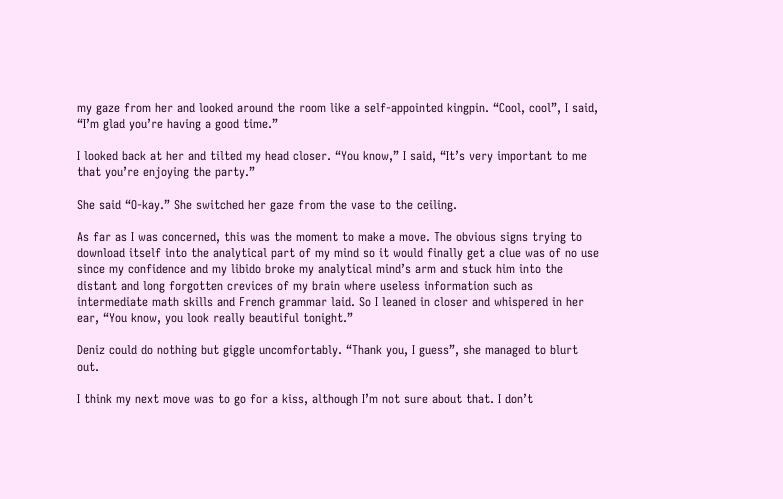my gaze from her and looked around the room like a self-appointed kingpin. “Cool, cool”, I said, “I’m glad you’re having a good time.”

I looked back at her and tilted my head closer. “You know,” I said, “It’s very important to me that you’re enjoying the party.”

She said “O-kay.” She switched her gaze from the vase to the ceiling.

As far as I was concerned, this was the moment to make a move. The obvious signs trying to download itself into the analytical part of my mind so it would finally get a clue was of no use since my confidence and my libido broke my analytical mind’s arm and stuck him into the distant and long forgotten crevices of my brain where useless information such as intermediate math skills and French grammar laid. So I leaned in closer and whispered in her ear, “You know, you look really beautiful tonight.”

Deniz could do nothing but giggle uncomfortably. “Thank you, I guess”, she managed to blurt out.

I think my next move was to go for a kiss, although I’m not sure about that. I don’t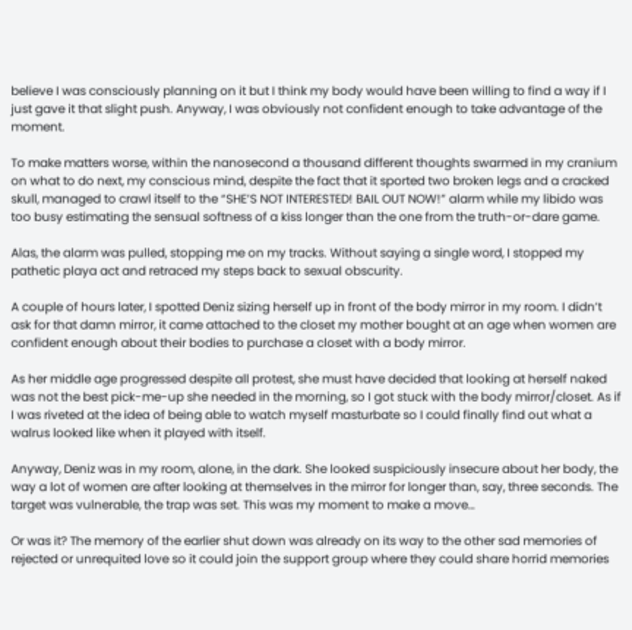believe I was consciously planning on it but I think my body would have been willing to find a way if I just gave it that slight push. Anyway, I was obviously not confident enough to take advantage of the moment.

To make matters worse, within the nanosecond a thousand different thoughts swarmed in my cranium on what to do next, my conscious mind, despite the fact that it sported two broken legs and a cracked skull, managed to crawl itself to the “SHE’S NOT INTERESTED! BAIL OUT NOW!” alarm while my libido was too busy estimating the sensual softness of a kiss longer than the one from the truth-or-dare game.

Alas, the alarm was pulled, stopping me on my tracks. Without saying a single word, I stopped my pathetic playa act and retraced my steps back to sexual obscurity.

A couple of hours later, I spotted Deniz sizing herself up in front of the body mirror in my room. I didn’t ask for that damn mirror, it came attached to the closet my mother bought at an age when women are confident enough about their bodies to purchase a closet with a body mirror.

As her middle age progressed despite all protest, she must have decided that looking at herself naked was not the best pick-me-up she needed in the morning, so I got stuck with the body mirror/closet. As if I was riveted at the idea of being able to watch myself masturbate so I could finally find out what a walrus looked like when it played with itself.

Anyway, Deniz was in my room, alone, in the dark. She looked suspiciously insecure about her body, the way a lot of women are after looking at themselves in the mirror for longer than, say, three seconds. The target was vulnerable, the trap was set. This was my moment to make a move…

Or was it? The memory of the earlier shut down was already on its way to the other sad memories of rejected or unrequited love so it could join the support group where they could share horrid memories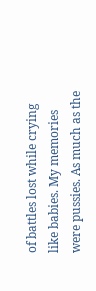of battles lost while crying like babies. My memories were pussies. As much as the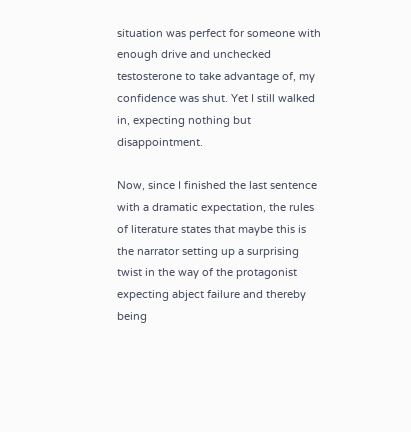situation was perfect for someone with enough drive and unchecked testosterone to take advantage of, my confidence was shut. Yet I still walked in, expecting nothing but disappointment.

Now, since I finished the last sentence with a dramatic expectation, the rules of literature states that maybe this is the narrator setting up a surprising twist in the way of the protagonist expecting abject failure and thereby being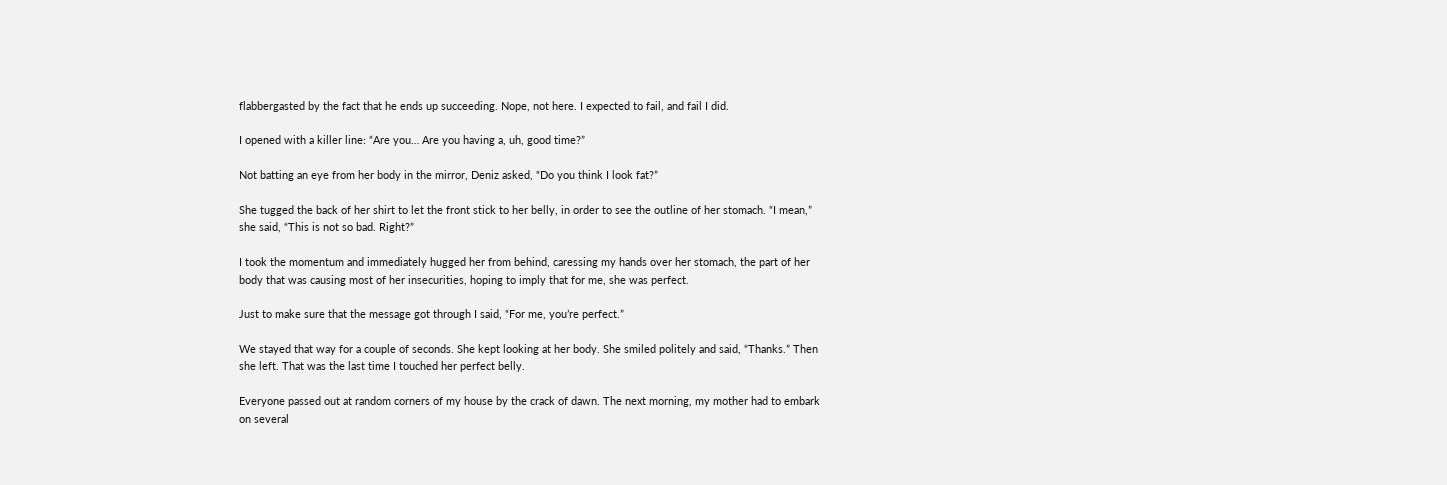flabbergasted by the fact that he ends up succeeding. Nope, not here. I expected to fail, and fail I did.

I opened with a killer line: “Are you… Are you having a, uh, good time?”

Not batting an eye from her body in the mirror, Deniz asked, “Do you think I look fat?”

She tugged the back of her shirt to let the front stick to her belly, in order to see the outline of her stomach. “I mean,” she said, “This is not so bad. Right?”

I took the momentum and immediately hugged her from behind, caressing my hands over her stomach, the part of her body that was causing most of her insecurities, hoping to imply that for me, she was perfect.

Just to make sure that the message got through I said, “For me, you’re perfect.”

We stayed that way for a couple of seconds. She kept looking at her body. She smiled politely and said, “Thanks.” Then she left. That was the last time I touched her perfect belly.

Everyone passed out at random corners of my house by the crack of dawn. The next morning, my mother had to embark on several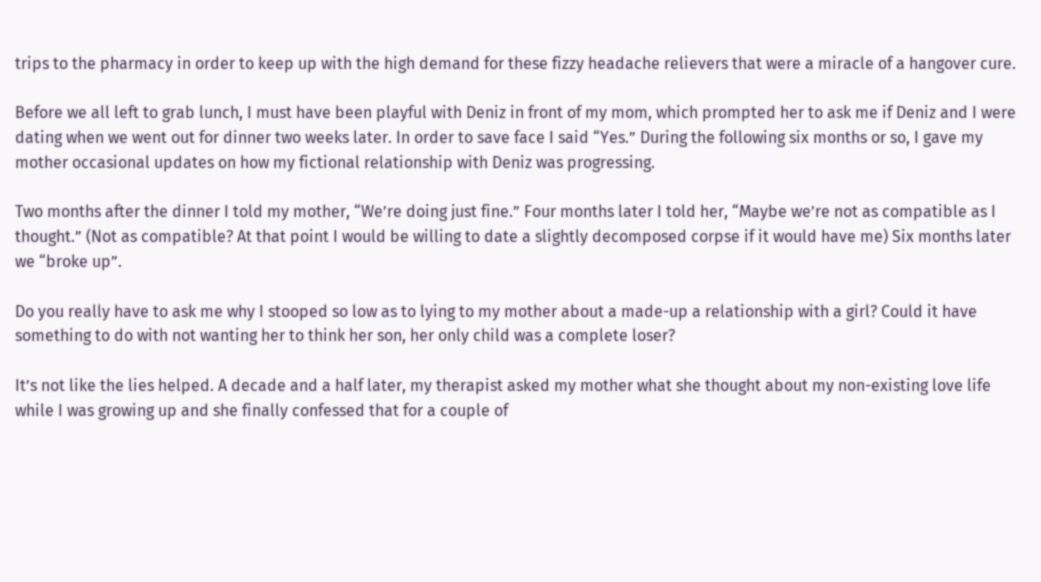trips to the pharmacy in order to keep up with the high demand for these fizzy headache relievers that were a miracle of a hangover cure.

Before we all left to grab lunch, I must have been playful with Deniz in front of my mom, which prompted her to ask me if Deniz and I were dating when we went out for dinner two weeks later. In order to save face I said “Yes.” During the following six months or so, I gave my mother occasional updates on how my fictional relationship with Deniz was progressing.

Two months after the dinner I told my mother, “We’re doing just fine.” Four months later I told her, “Maybe we’re not as compatible as I thought.” (Not as compatible? At that point I would be willing to date a slightly decomposed corpse if it would have me) Six months later we “broke up”.

Do you really have to ask me why I stooped so low as to lying to my mother about a made-up a relationship with a girl? Could it have something to do with not wanting her to think her son, her only child was a complete loser?

It’s not like the lies helped. A decade and a half later, my therapist asked my mother what she thought about my non-existing love life while I was growing up and she finally confessed that for a couple of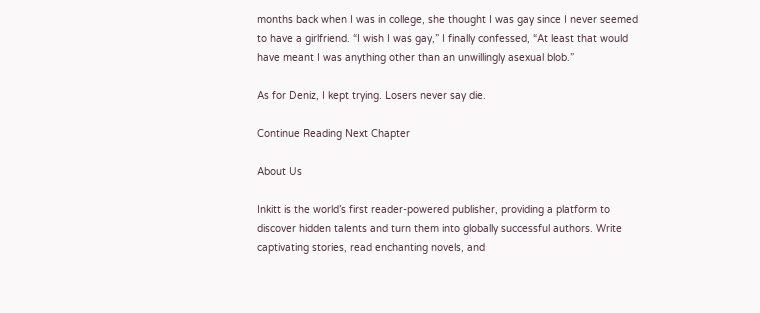months back when I was in college, she thought I was gay since I never seemed to have a girlfriend. “I wish I was gay,” I finally confessed, “At least that would have meant I was anything other than an unwillingly asexual blob.”

As for Deniz, I kept trying. Losers never say die.

Continue Reading Next Chapter

About Us

Inkitt is the world’s first reader-powered publisher, providing a platform to discover hidden talents and turn them into globally successful authors. Write captivating stories, read enchanting novels, and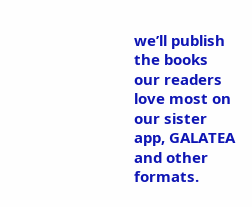we’ll publish the books our readers love most on our sister app, GALATEA and other formats.